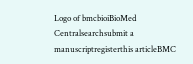Logo of bmcbioiBioMed Centralsearchsubmit a manuscriptregisterthis articleBMC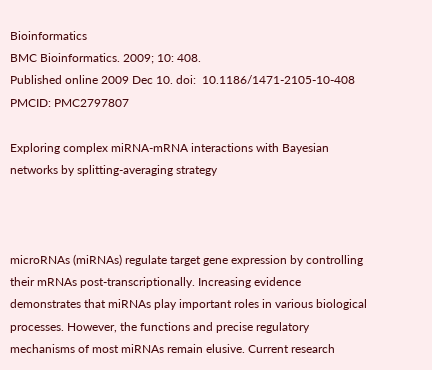Bioinformatics
BMC Bioinformatics. 2009; 10: 408.
Published online 2009 Dec 10. doi:  10.1186/1471-2105-10-408
PMCID: PMC2797807

Exploring complex miRNA-mRNA interactions with Bayesian networks by splitting-averaging strategy



microRNAs (miRNAs) regulate target gene expression by controlling their mRNAs post-transcriptionally. Increasing evidence demonstrates that miRNAs play important roles in various biological processes. However, the functions and precise regulatory mechanisms of most miRNAs remain elusive. Current research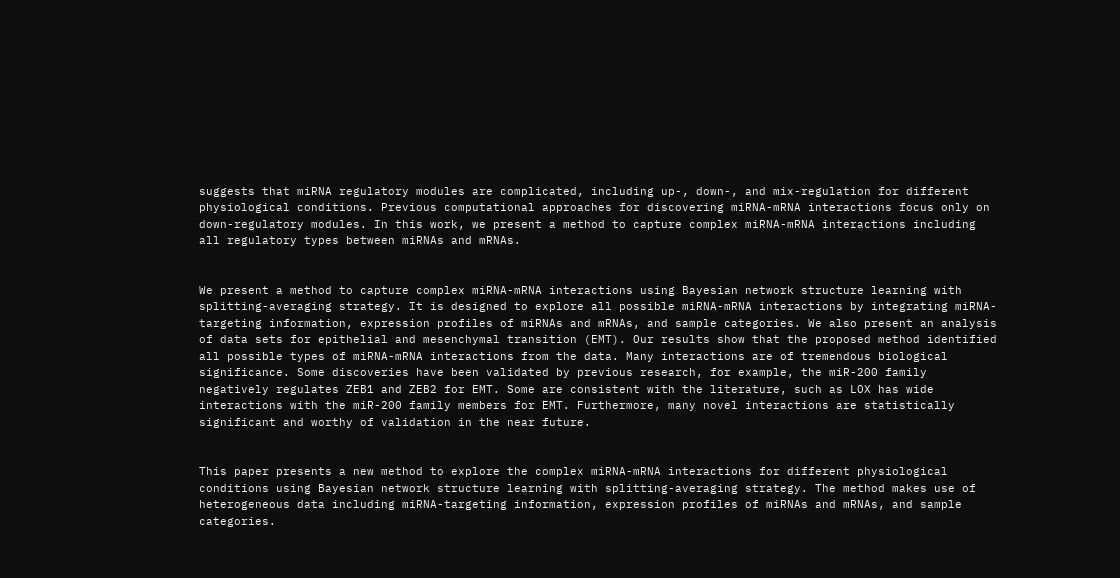suggests that miRNA regulatory modules are complicated, including up-, down-, and mix-regulation for different physiological conditions. Previous computational approaches for discovering miRNA-mRNA interactions focus only on down-regulatory modules. In this work, we present a method to capture complex miRNA-mRNA interactions including all regulatory types between miRNAs and mRNAs.


We present a method to capture complex miRNA-mRNA interactions using Bayesian network structure learning with splitting-averaging strategy. It is designed to explore all possible miRNA-mRNA interactions by integrating miRNA-targeting information, expression profiles of miRNAs and mRNAs, and sample categories. We also present an analysis of data sets for epithelial and mesenchymal transition (EMT). Our results show that the proposed method identified all possible types of miRNA-mRNA interactions from the data. Many interactions are of tremendous biological significance. Some discoveries have been validated by previous research, for example, the miR-200 family negatively regulates ZEB1 and ZEB2 for EMT. Some are consistent with the literature, such as LOX has wide interactions with the miR-200 family members for EMT. Furthermore, many novel interactions are statistically significant and worthy of validation in the near future.


This paper presents a new method to explore the complex miRNA-mRNA interactions for different physiological conditions using Bayesian network structure learning with splitting-averaging strategy. The method makes use of heterogeneous data including miRNA-targeting information, expression profiles of miRNAs and mRNAs, and sample categories.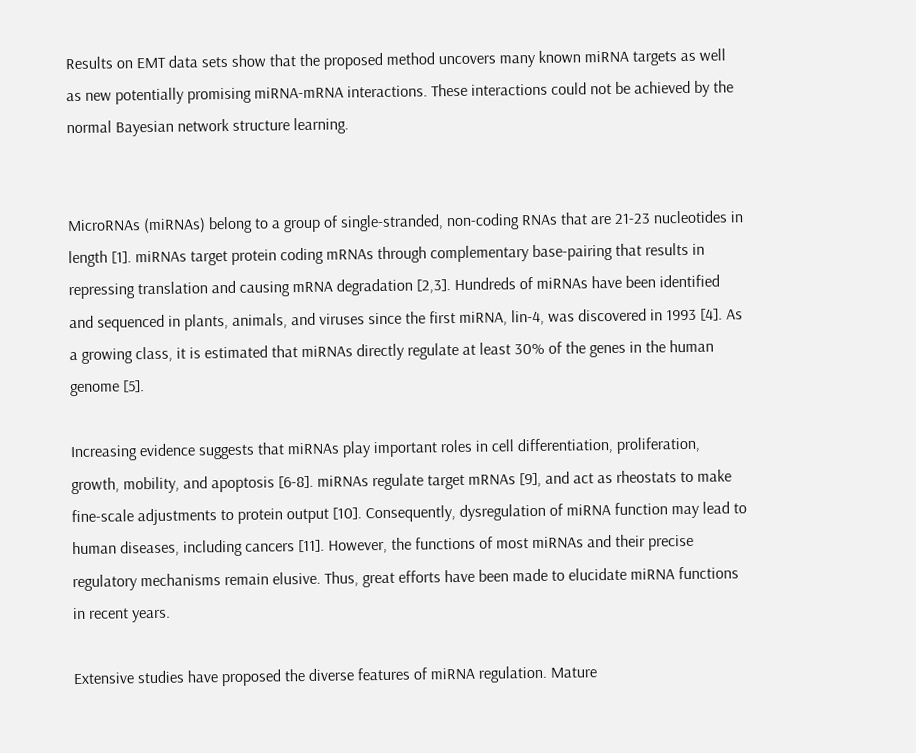Results on EMT data sets show that the proposed method uncovers many known miRNA targets as well as new potentially promising miRNA-mRNA interactions. These interactions could not be achieved by the normal Bayesian network structure learning.


MicroRNAs (miRNAs) belong to a group of single-stranded, non-coding RNAs that are 21-23 nucleotides in length [1]. miRNAs target protein coding mRNAs through complementary base-pairing that results in repressing translation and causing mRNA degradation [2,3]. Hundreds of miRNAs have been identified and sequenced in plants, animals, and viruses since the first miRNA, lin-4, was discovered in 1993 [4]. As a growing class, it is estimated that miRNAs directly regulate at least 30% of the genes in the human genome [5].

Increasing evidence suggests that miRNAs play important roles in cell differentiation, proliferation, growth, mobility, and apoptosis [6-8]. miRNAs regulate target mRNAs [9], and act as rheostats to make fine-scale adjustments to protein output [10]. Consequently, dysregulation of miRNA function may lead to human diseases, including cancers [11]. However, the functions of most miRNAs and their precise regulatory mechanisms remain elusive. Thus, great efforts have been made to elucidate miRNA functions in recent years.

Extensive studies have proposed the diverse features of miRNA regulation. Mature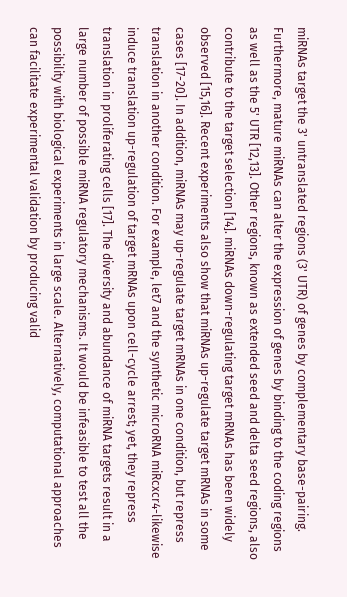miRNAs target the 3' untranslated regions (3' UTR) of genes by complementary base-pairing. Furthermore, mature miRNAs can alter the expression of genes by binding to the coding regions as well as the 5' UTR [12,13]. Other regions, known as extended seed and delta seed regions, also contribute to the target selection [14]. miRNAs down-regulating target mRNAs has been widely observed [15,16]. Recent experiments also show that miRNAs up-regulate target mRNAs in some cases [17-20]. In addition, miRNAs may up-regulate target mRNAs in one condition, but repress translation in another condition. For example, let7 and the synthetic microRNA miRcxcr4-likewise induce translation up-regulation of target mRNAs upon cell-cycle arrest; yet, they repress translation in proliferating cells [17]. The diversity and abundance of miRNA targets result in a large number of possible miRNA regulatory mechanisms. It would be infeasible to test all the possibility with biological experiments in large scale. Alternatively, computational approaches can facilitate experimental validation by producing valid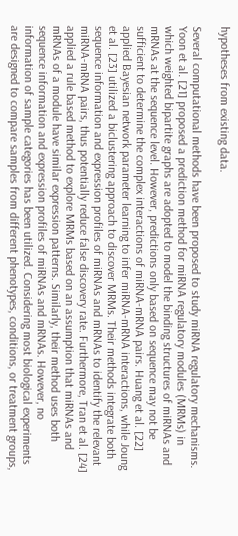hypotheses from existing data.

Several computational methods have been proposed to study miRNA regulatory mechanisms. Yoon et al. [21] proposed a prediction method for miRNA regulatory modules (MRMs) in which weighted bipartite graphs are adopted to model the binding structures of miRNAs and mRNAs at the sequence level. However, predictions only based on sequence may not be sufficient to determine the complex interactions of miRNA-mRNA pairs. Huang et al. [22] applied Bayesian network parameter learning to infer miRNA-mRNA interactions, while Joung et al. [23] utilized a biclustering approach to discover MRMs. Their methods integrate both sequence information and expression profiles of miRNAs and mRNAs to identify the relevant miRNA-mRNA pairs, thus potentially reduce false discovery rate. Furthermore, Tran et al. [24] applied a rule based method to explore MRMs based on an assumption that miRNAs and mRNAs of a module have similar expression patterns. Similarly, their method uses both sequence information and expression profiles of miRNAs and mRNAs. However, no information of sample categories has been utilized. Considering most biological experiments are designed to compare samples from different phenotypes, conditions, or treatment groups,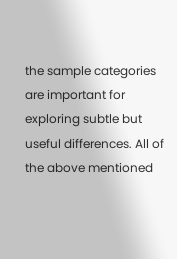the sample categories are important for exploring subtle but useful differences. All of the above mentioned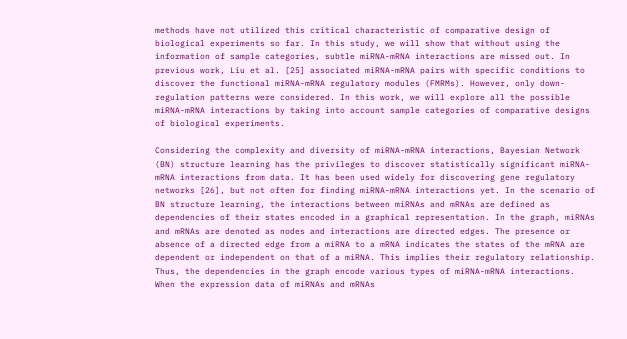methods have not utilized this critical characteristic of comparative design of biological experiments so far. In this study, we will show that without using the information of sample categories, subtle miRNA-mRNA interactions are missed out. In previous work, Liu et al. [25] associated miRNA-mRNA pairs with specific conditions to discover the functional miRNA-mRNA regulatory modules (FMRMs). However, only down-regulation patterns were considered. In this work, we will explore all the possible miRNA-mRNA interactions by taking into account sample categories of comparative designs of biological experiments.

Considering the complexity and diversity of miRNA-mRNA interactions, Bayesian Network (BN) structure learning has the privileges to discover statistically significant miRNA-mRNA interactions from data. It has been used widely for discovering gene regulatory networks [26], but not often for finding miRNA-mRNA interactions yet. In the scenario of BN structure learning, the interactions between miRNAs and mRNAs are defined as dependencies of their states encoded in a graphical representation. In the graph, miRNAs and mRNAs are denoted as nodes and interactions are directed edges. The presence or absence of a directed edge from a miRNA to a mRNA indicates the states of the mRNA are dependent or independent on that of a miRNA. This implies their regulatory relationship. Thus, the dependencies in the graph encode various types of miRNA-mRNA interactions. When the expression data of miRNAs and mRNAs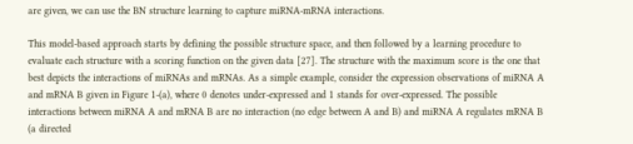are given, we can use the BN structure learning to capture miRNA-mRNA interactions.

This model-based approach starts by defining the possible structure space, and then followed by a learning procedure to evaluate each structure with a scoring function on the given data [27]. The structure with the maximum score is the one that best depicts the interactions of miRNAs and mRNAs. As a simple example, consider the expression observations of miRNA A and mRNA B given in Figure 1-(a), where 0 denotes under-expressed and 1 stands for over-expressed. The possible interactions between miRNA A and mRNA B are no interaction (no edge between A and B) and miRNA A regulates mRNA B (a directed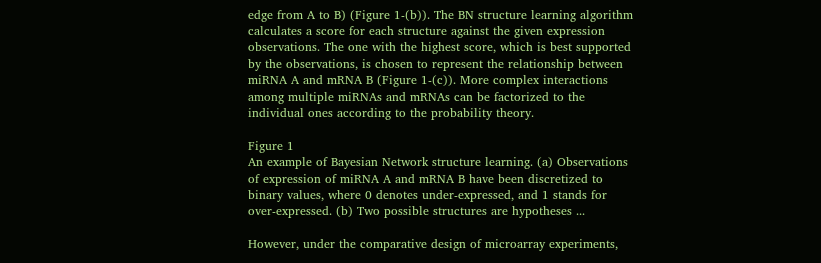edge from A to B) (Figure 1-(b)). The BN structure learning algorithm calculates a score for each structure against the given expression observations. The one with the highest score, which is best supported by the observations, is chosen to represent the relationship between miRNA A and mRNA B (Figure 1-(c)). More complex interactions among multiple miRNAs and mRNAs can be factorized to the individual ones according to the probability theory.

Figure 1
An example of Bayesian Network structure learning. (a) Observations of expression of miRNA A and mRNA B have been discretized to binary values, where 0 denotes under-expressed, and 1 stands for over-expressed. (b) Two possible structures are hypotheses ...

However, under the comparative design of microarray experiments,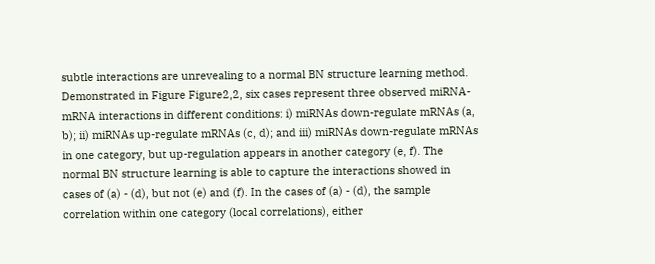subtle interactions are unrevealing to a normal BN structure learning method. Demonstrated in Figure Figure2,2, six cases represent three observed miRNA-mRNA interactions in different conditions: i) miRNAs down-regulate mRNAs (a, b); ii) miRNAs up-regulate mRNAs (c, d); and iii) miRNAs down-regulate mRNAs in one category, but up-regulation appears in another category (e, f). The normal BN structure learning is able to capture the interactions showed in cases of (a) - (d), but not (e) and (f). In the cases of (a) - (d), the sample correlation within one category (local correlations), either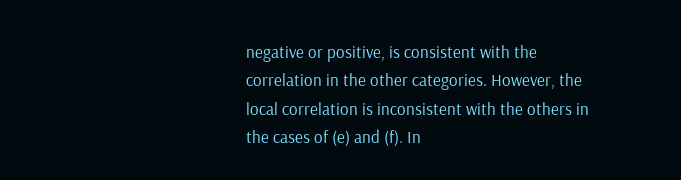negative or positive, is consistent with the correlation in the other categories. However, the local correlation is inconsistent with the others in the cases of (e) and (f). In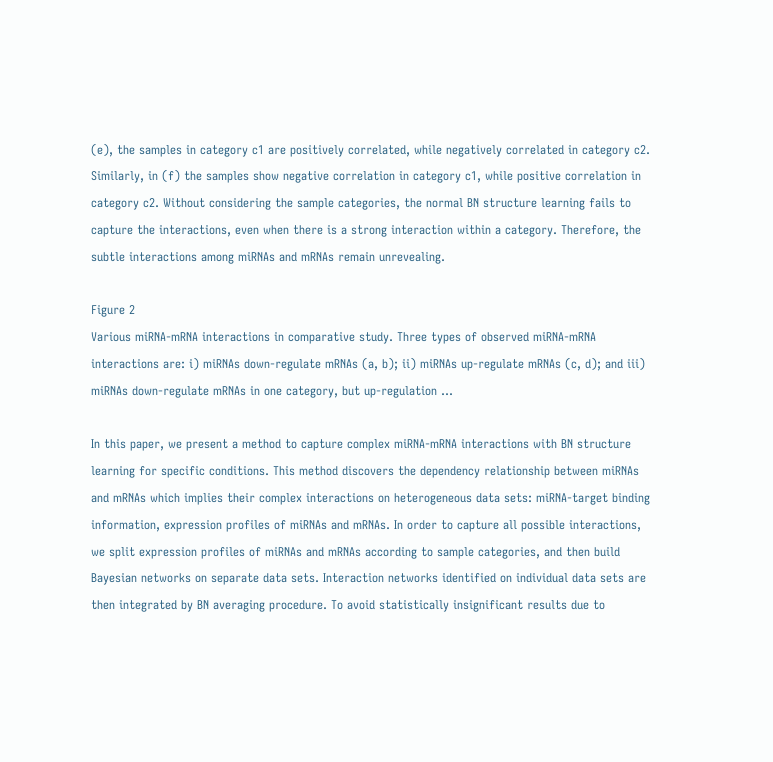(e), the samples in category c1 are positively correlated, while negatively correlated in category c2. Similarly, in (f) the samples show negative correlation in category c1, while positive correlation in category c2. Without considering the sample categories, the normal BN structure learning fails to capture the interactions, even when there is a strong interaction within a category. Therefore, the subtle interactions among miRNAs and mRNAs remain unrevealing.

Figure 2
Various miRNA-mRNA interactions in comparative study. Three types of observed miRNA-mRNA interactions are: i) miRNAs down-regulate mRNAs (a, b); ii) miRNAs up-regulate mRNAs (c, d); and iii) miRNAs down-regulate mRNAs in one category, but up-regulation ...

In this paper, we present a method to capture complex miRNA-mRNA interactions with BN structure learning for specific conditions. This method discovers the dependency relationship between miRNAs and mRNAs which implies their complex interactions on heterogeneous data sets: miRNA-target binding information, expression profiles of miRNAs and mRNAs. In order to capture all possible interactions, we split expression profiles of miRNAs and mRNAs according to sample categories, and then build Bayesian networks on separate data sets. Interaction networks identified on individual data sets are then integrated by BN averaging procedure. To avoid statistically insignificant results due to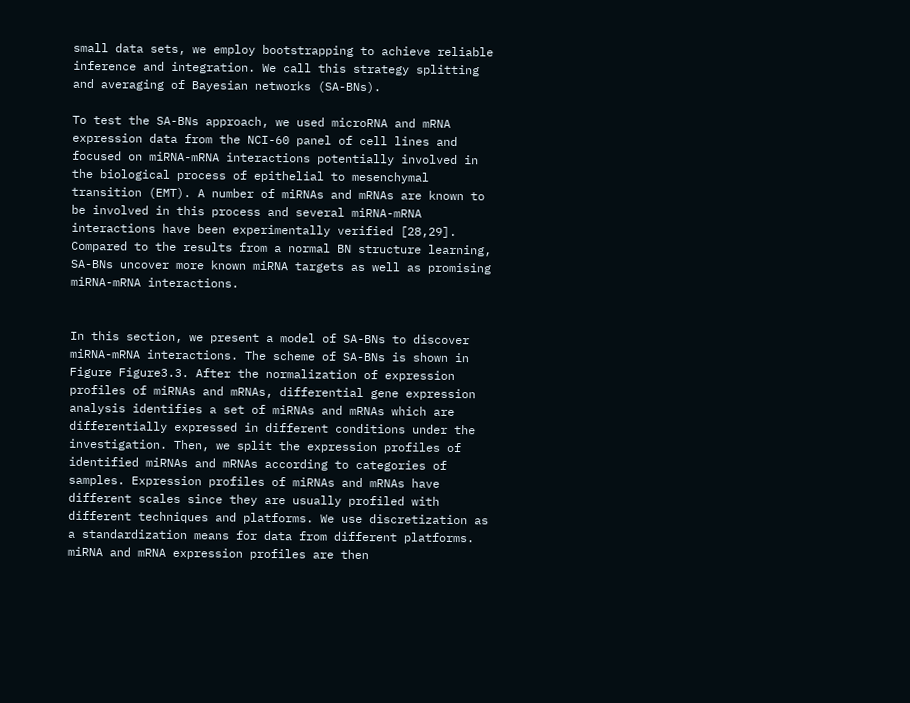small data sets, we employ bootstrapping to achieve reliable inference and integration. We call this strategy splitting and averaging of Bayesian networks (SA-BNs).

To test the SA-BNs approach, we used microRNA and mRNA expression data from the NCI-60 panel of cell lines and focused on miRNA-mRNA interactions potentially involved in the biological process of epithelial to mesenchymal transition (EMT). A number of miRNAs and mRNAs are known to be involved in this process and several miRNA-mRNA interactions have been experimentally verified [28,29]. Compared to the results from a normal BN structure learning, SA-BNs uncover more known miRNA targets as well as promising miRNA-mRNA interactions.


In this section, we present a model of SA-BNs to discover miRNA-mRNA interactions. The scheme of SA-BNs is shown in Figure Figure3.3. After the normalization of expression profiles of miRNAs and mRNAs, differential gene expression analysis identifies a set of miRNAs and mRNAs which are differentially expressed in different conditions under the investigation. Then, we split the expression profiles of identified miRNAs and mRNAs according to categories of samples. Expression profiles of miRNAs and mRNAs have different scales since they are usually profiled with different techniques and platforms. We use discretization as a standardization means for data from different platforms. miRNA and mRNA expression profiles are then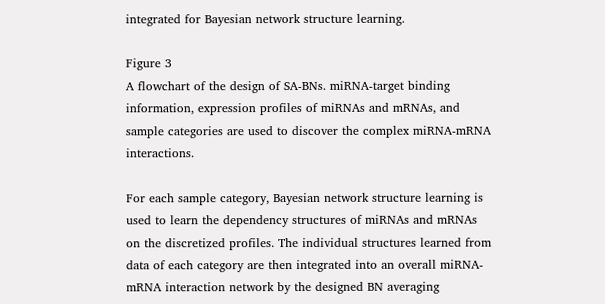integrated for Bayesian network structure learning.

Figure 3
A flowchart of the design of SA-BNs. miRNA-target binding information, expression profiles of miRNAs and mRNAs, and sample categories are used to discover the complex miRNA-mRNA interactions.

For each sample category, Bayesian network structure learning is used to learn the dependency structures of miRNAs and mRNAs on the discretized profiles. The individual structures learned from data of each category are then integrated into an overall miRNA-mRNA interaction network by the designed BN averaging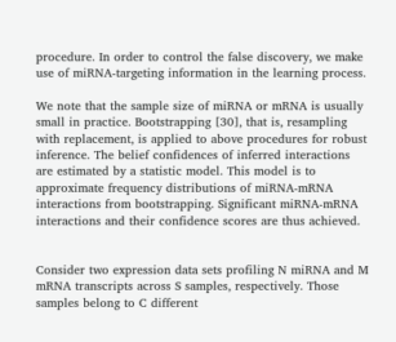procedure. In order to control the false discovery, we make use of miRNA-targeting information in the learning process.

We note that the sample size of miRNA or mRNA is usually small in practice. Bootstrapping [30], that is, resampling with replacement, is applied to above procedures for robust inference. The belief confidences of inferred interactions are estimated by a statistic model. This model is to approximate frequency distributions of miRNA-mRNA interactions from bootstrapping. Significant miRNA-mRNA interactions and their confidence scores are thus achieved.


Consider two expression data sets profiling N miRNA and M mRNA transcripts across S samples, respectively. Those samples belong to C different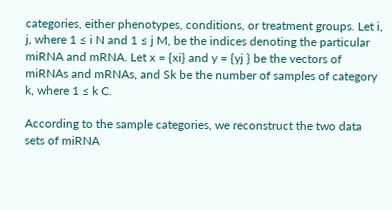categories, either phenotypes, conditions, or treatment groups. Let i, j, where 1 ≤ i N and 1 ≤ j M, be the indices denoting the particular miRNA and mRNA. Let x = {xi} and y = {yj } be the vectors of miRNAs and mRNAs, and Sk be the number of samples of category k, where 1 ≤ k C.

According to the sample categories, we reconstruct the two data sets of miRNA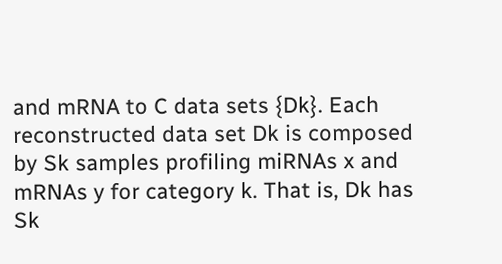and mRNA to C data sets {Dk}. Each reconstructed data set Dk is composed by Sk samples profiling miRNAs x and mRNAs y for category k. That is, Dk has Sk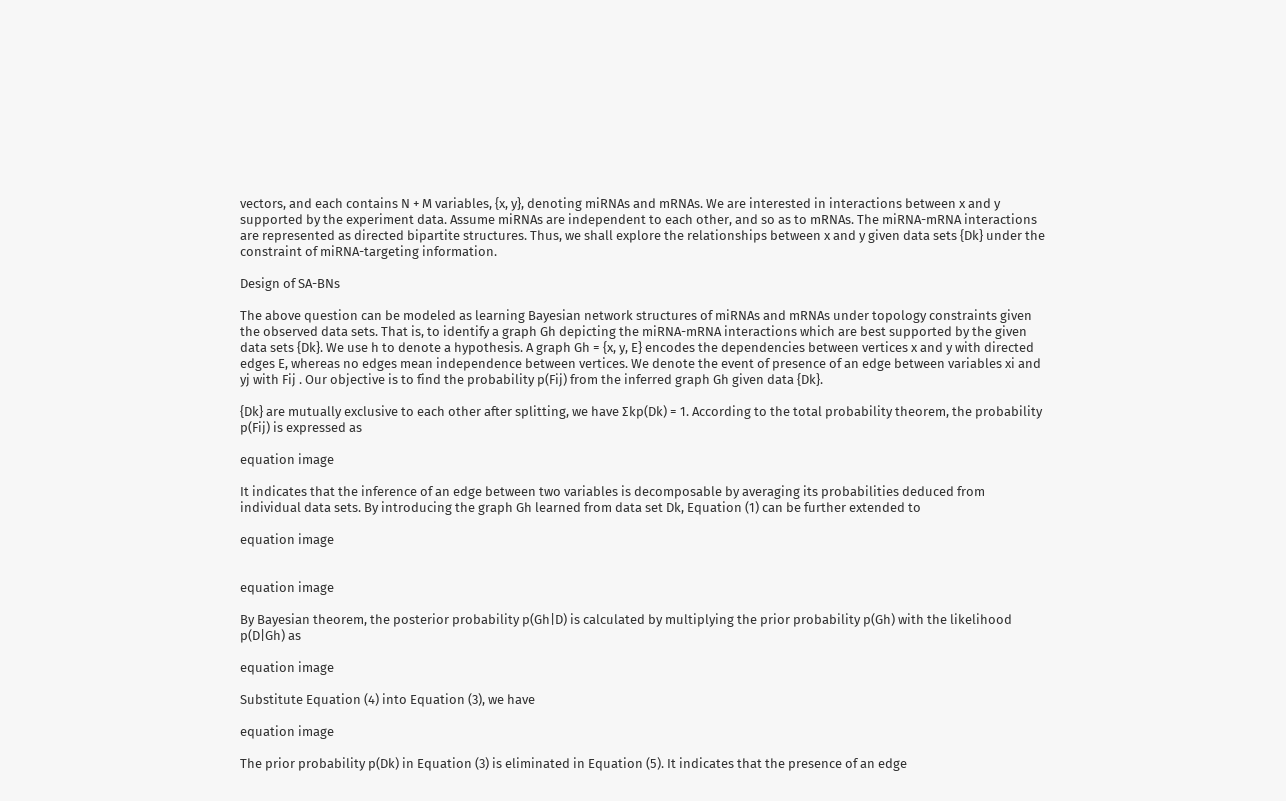vectors, and each contains N + M variables, {x, y}, denoting miRNAs and mRNAs. We are interested in interactions between x and y supported by the experiment data. Assume miRNAs are independent to each other, and so as to mRNAs. The miRNA-mRNA interactions are represented as directed bipartite structures. Thus, we shall explore the relationships between x and y given data sets {Dk} under the constraint of miRNA-targeting information.

Design of SA-BNs

The above question can be modeled as learning Bayesian network structures of miRNAs and mRNAs under topology constraints given the observed data sets. That is, to identify a graph Gh depicting the miRNA-mRNA interactions which are best supported by the given data sets {Dk}. We use h to denote a hypothesis. A graph Gh = {x, y, E} encodes the dependencies between vertices x and y with directed edges E, whereas no edges mean independence between vertices. We denote the event of presence of an edge between variables xi and yj with Fij . Our objective is to find the probability p(Fij) from the inferred graph Gh given data {Dk}.

{Dk} are mutually exclusive to each other after splitting, we have ∑kp(Dk) = 1. According to the total probability theorem, the probability p(Fij) is expressed as

equation image

It indicates that the inference of an edge between two variables is decomposable by averaging its probabilities deduced from individual data sets. By introducing the graph Gh learned from data set Dk, Equation (1) can be further extended to

equation image


equation image

By Bayesian theorem, the posterior probability p(Gh|D) is calculated by multiplying the prior probability p(Gh) with the likelihood p(D|Gh) as

equation image

Substitute Equation (4) into Equation (3), we have

equation image

The prior probability p(Dk) in Equation (3) is eliminated in Equation (5). It indicates that the presence of an edge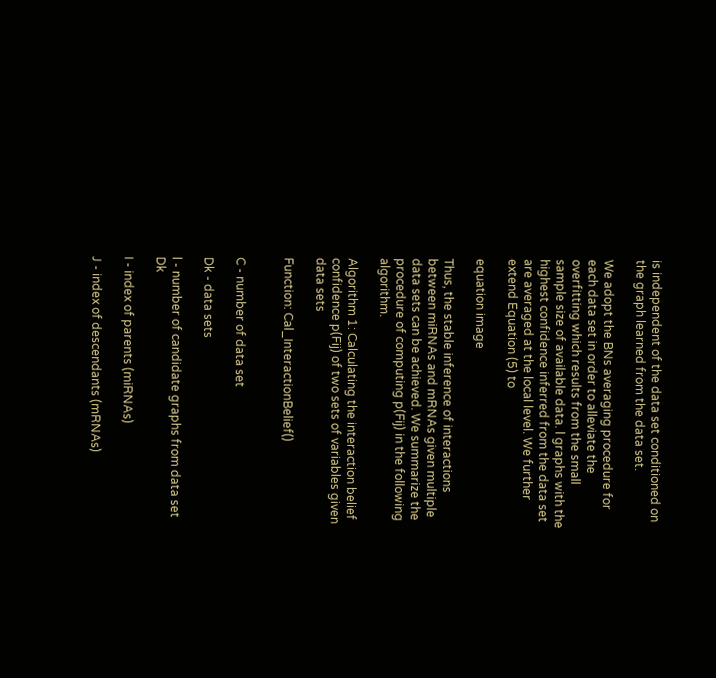is independent of the data set conditioned on the graph learned from the data set.

We adopt the BNs averaging procedure for each data set in order to alleviate the overfitting which results from the small sample size of available data. l graphs with the highest confidence inferred from the data set are averaged at the local level. We further extend Equation (5) to

equation image

Thus, the stable inference of interactions between miRNAs and mRNAs given multiple data sets can be achieved. We summarize the procedure of computing p(Fij) in the following algorithm.

Algorithm 1: Calculating the interaction belief confidence p(Fij) of two sets of variables given data sets

Function: Cal_InteractionBelief()


C - number of data set

Dk - data sets

l - number of candidate graphs from data set Dk

I - index of parents (miRNAs)

J - index of descendants (mRNAs)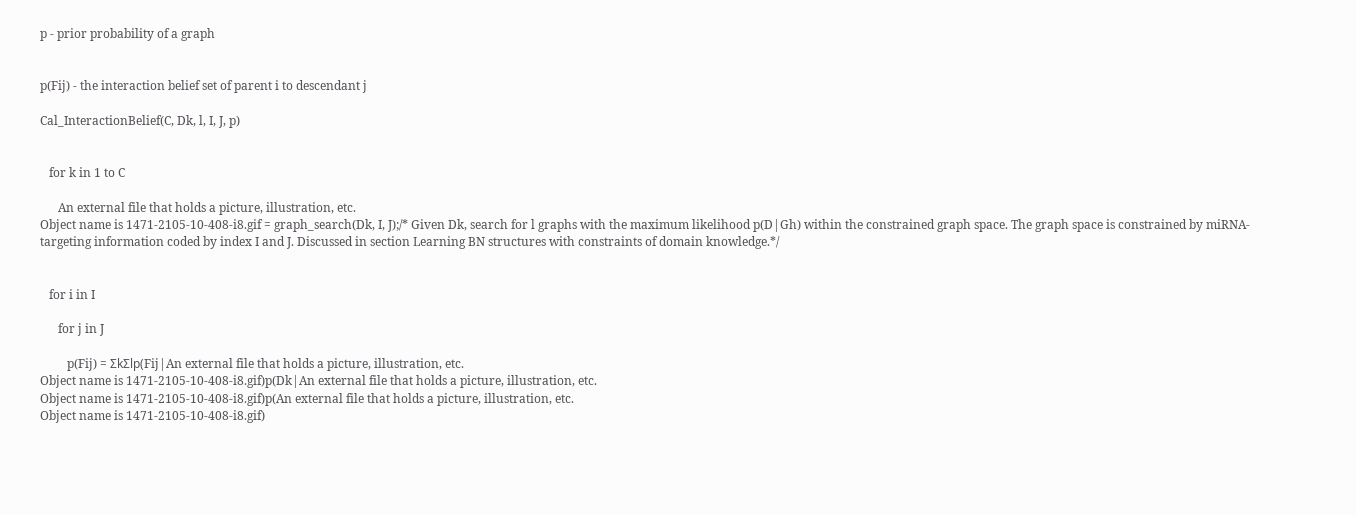p - prior probability of a graph


p(Fij) - the interaction belief set of parent i to descendant j

Cal_InteractionBelief(C, Dk, l, I, J, p)


   for k in 1 to C

      An external file that holds a picture, illustration, etc.
Object name is 1471-2105-10-408-i8.gif = graph_search(Dk, I, J);/* Given Dk, search for l graphs with the maximum likelihood p(D|Gh) within the constrained graph space. The graph space is constrained by miRNA-targeting information coded by index I and J. Discussed in section Learning BN structures with constraints of domain knowledge.*/


   for i in I

      for j in J

         p(Fij) = ΣkΣlp(Fij|An external file that holds a picture, illustration, etc.
Object name is 1471-2105-10-408-i8.gif)p(Dk|An external file that holds a picture, illustration, etc.
Object name is 1471-2105-10-408-i8.gif)p(An external file that holds a picture, illustration, etc.
Object name is 1471-2105-10-408-i8.gif)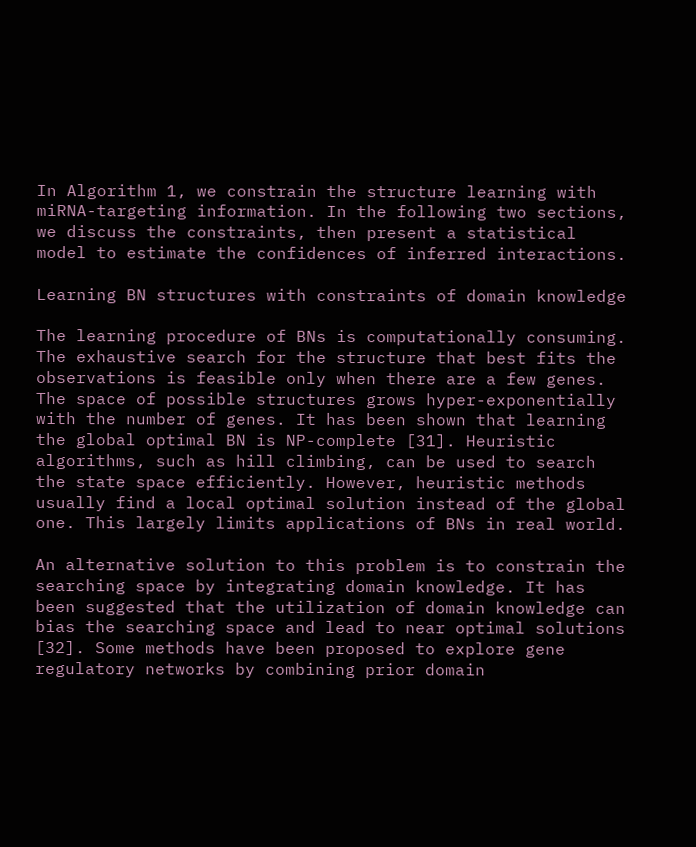In Algorithm 1, we constrain the structure learning with miRNA-targeting information. In the following two sections, we discuss the constraints, then present a statistical model to estimate the confidences of inferred interactions.

Learning BN structures with constraints of domain knowledge

The learning procedure of BNs is computationally consuming. The exhaustive search for the structure that best fits the observations is feasible only when there are a few genes. The space of possible structures grows hyper-exponentially with the number of genes. It has been shown that learning the global optimal BN is NP-complete [31]. Heuristic algorithms, such as hill climbing, can be used to search the state space efficiently. However, heuristic methods usually find a local optimal solution instead of the global one. This largely limits applications of BNs in real world.

An alternative solution to this problem is to constrain the searching space by integrating domain knowledge. It has been suggested that the utilization of domain knowledge can bias the searching space and lead to near optimal solutions [32]. Some methods have been proposed to explore gene regulatory networks by combining prior domain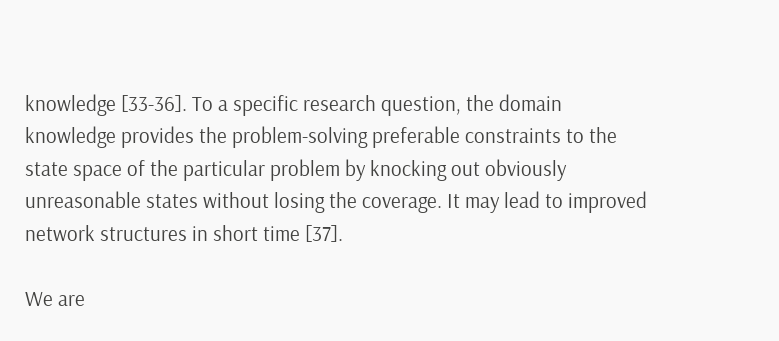knowledge [33-36]. To a specific research question, the domain knowledge provides the problem-solving preferable constraints to the state space of the particular problem by knocking out obviously unreasonable states without losing the coverage. It may lead to improved network structures in short time [37].

We are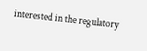interested in the regulatory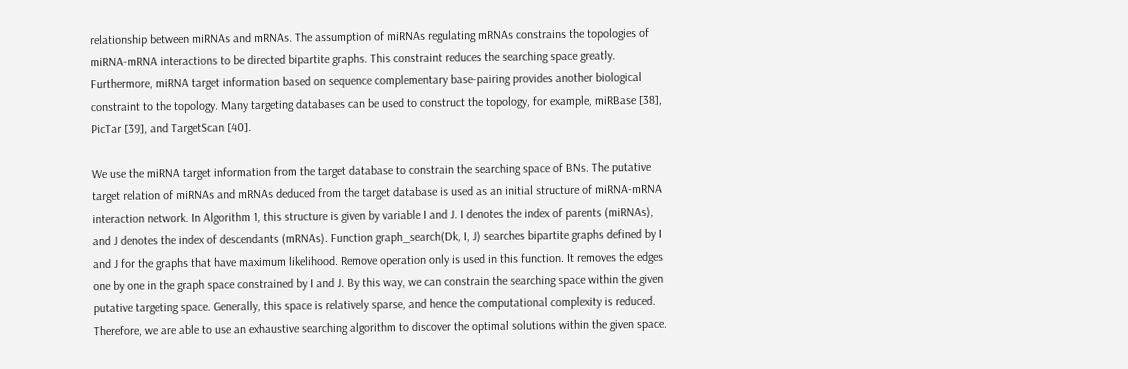relationship between miRNAs and mRNAs. The assumption of miRNAs regulating mRNAs constrains the topologies of miRNA-mRNA interactions to be directed bipartite graphs. This constraint reduces the searching space greatly. Furthermore, miRNA target information based on sequence complementary base-pairing provides another biological constraint to the topology. Many targeting databases can be used to construct the topology, for example, miRBase [38], PicTar [39], and TargetScan [40].

We use the miRNA target information from the target database to constrain the searching space of BNs. The putative target relation of miRNAs and mRNAs deduced from the target database is used as an initial structure of miRNA-mRNA interaction network. In Algorithm 1, this structure is given by variable I and J. I denotes the index of parents (miRNAs), and J denotes the index of descendants (mRNAs). Function graph_search(Dk, I, J) searches bipartite graphs defined by I and J for the graphs that have maximum likelihood. Remove operation only is used in this function. It removes the edges one by one in the graph space constrained by I and J. By this way, we can constrain the searching space within the given putative targeting space. Generally, this space is relatively sparse, and hence the computational complexity is reduced. Therefore, we are able to use an exhaustive searching algorithm to discover the optimal solutions within the given space.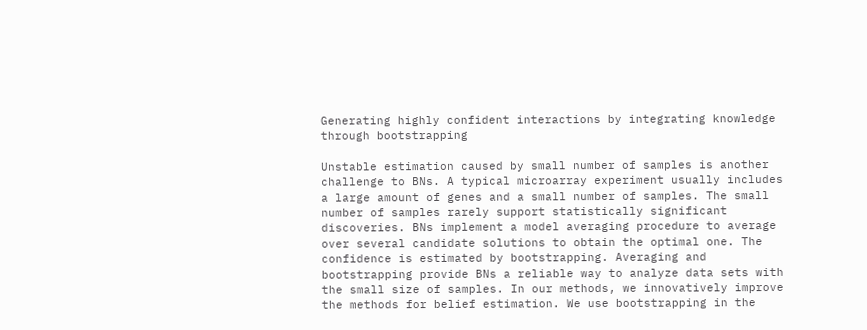Generating highly confident interactions by integrating knowledge through bootstrapping

Unstable estimation caused by small number of samples is another challenge to BNs. A typical microarray experiment usually includes a large amount of genes and a small number of samples. The small number of samples rarely support statistically significant discoveries. BNs implement a model averaging procedure to average over several candidate solutions to obtain the optimal one. The confidence is estimated by bootstrapping. Averaging and bootstrapping provide BNs a reliable way to analyze data sets with the small size of samples. In our methods, we innovatively improve the methods for belief estimation. We use bootstrapping in the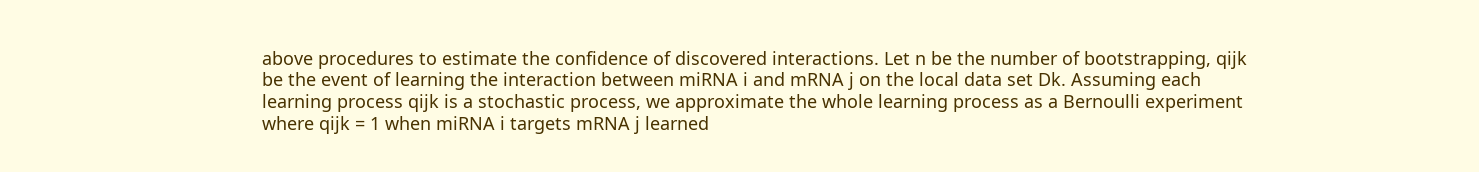above procedures to estimate the confidence of discovered interactions. Let n be the number of bootstrapping, qijk be the event of learning the interaction between miRNA i and mRNA j on the local data set Dk. Assuming each learning process qijk is a stochastic process, we approximate the whole learning process as a Bernoulli experiment where qijk = 1 when miRNA i targets mRNA j learned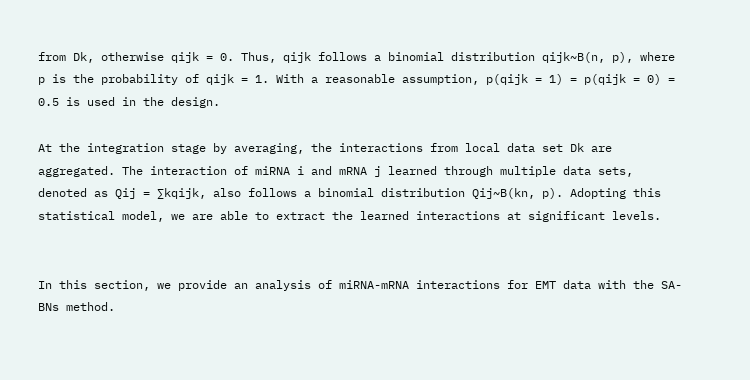from Dk, otherwise qijk = 0. Thus, qijk follows a binomial distribution qijk~B(n, p), where p is the probability of qijk = 1. With a reasonable assumption, p(qijk = 1) = p(qijk = 0) = 0.5 is used in the design.

At the integration stage by averaging, the interactions from local data set Dk are aggregated. The interaction of miRNA i and mRNA j learned through multiple data sets, denoted as Qij = ∑kqijk, also follows a binomial distribution Qij~B(kn, p). Adopting this statistical model, we are able to extract the learned interactions at significant levels.


In this section, we provide an analysis of miRNA-mRNA interactions for EMT data with the SA-BNs method.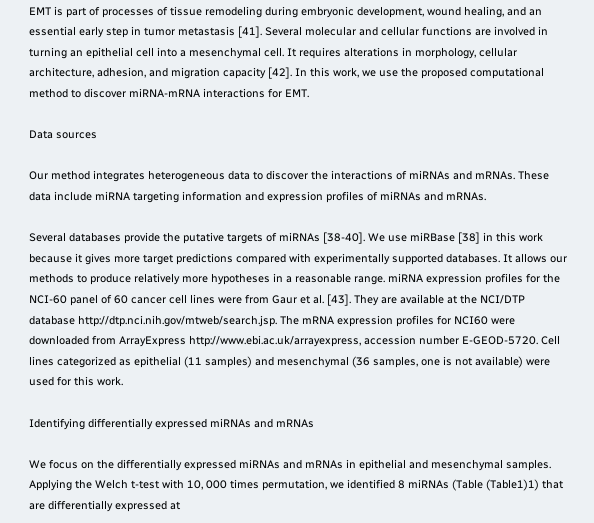EMT is part of processes of tissue remodeling during embryonic development, wound healing, and an essential early step in tumor metastasis [41]. Several molecular and cellular functions are involved in turning an epithelial cell into a mesenchymal cell. It requires alterations in morphology, cellular architecture, adhesion, and migration capacity [42]. In this work, we use the proposed computational method to discover miRNA-mRNA interactions for EMT.

Data sources

Our method integrates heterogeneous data to discover the interactions of miRNAs and mRNAs. These data include miRNA targeting information and expression profiles of miRNAs and mRNAs.

Several databases provide the putative targets of miRNAs [38-40]. We use miRBase [38] in this work because it gives more target predictions compared with experimentally supported databases. It allows our methods to produce relatively more hypotheses in a reasonable range. miRNA expression profiles for the NCI-60 panel of 60 cancer cell lines were from Gaur et al. [43]. They are available at the NCI/DTP database http://dtp.nci.nih.gov/mtweb/search.jsp. The mRNA expression profiles for NCI60 were downloaded from ArrayExpress http://www.ebi.ac.uk/arrayexpress, accession number E-GEOD-5720. Cell lines categorized as epithelial (11 samples) and mesenchymal (36 samples, one is not available) were used for this work.

Identifying differentially expressed miRNAs and mRNAs

We focus on the differentially expressed miRNAs and mRNAs in epithelial and mesenchymal samples. Applying the Welch t-test with 10, 000 times permutation, we identified 8 miRNAs (Table (Table1)1) that are differentially expressed at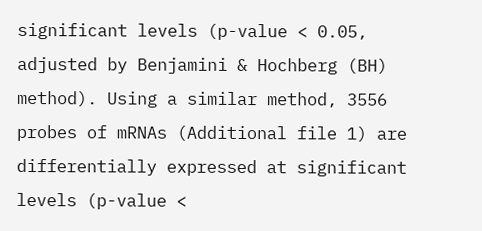significant levels (p-value < 0.05, adjusted by Benjamini & Hochberg (BH) method). Using a similar method, 3556 probes of mRNAs (Additional file 1) are differentially expressed at significant levels (p-value <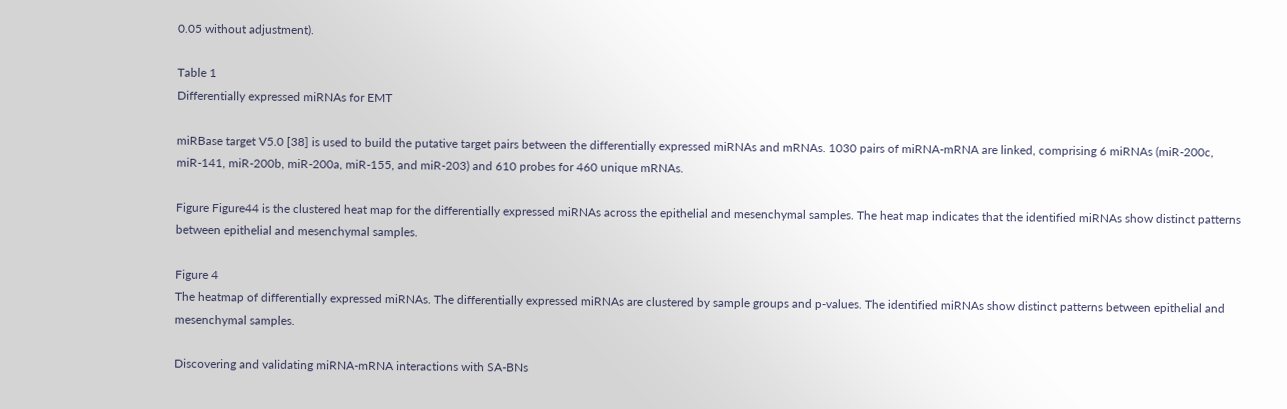0.05 without adjustment).

Table 1
Differentially expressed miRNAs for EMT

miRBase target V5.0 [38] is used to build the putative target pairs between the differentially expressed miRNAs and mRNAs. 1030 pairs of miRNA-mRNA are linked, comprising 6 miRNAs (miR-200c, miR-141, miR-200b, miR-200a, miR-155, and miR-203) and 610 probes for 460 unique mRNAs.

Figure Figure44 is the clustered heat map for the differentially expressed miRNAs across the epithelial and mesenchymal samples. The heat map indicates that the identified miRNAs show distinct patterns between epithelial and mesenchymal samples.

Figure 4
The heatmap of differentially expressed miRNAs. The differentially expressed miRNAs are clustered by sample groups and p-values. The identified miRNAs show distinct patterns between epithelial and mesenchymal samples.

Discovering and validating miRNA-mRNA interactions with SA-BNs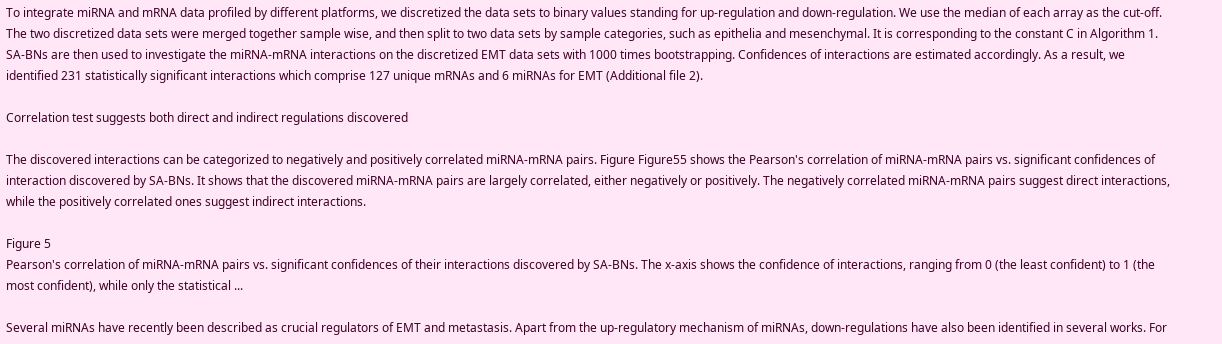To integrate miRNA and mRNA data profiled by different platforms, we discretized the data sets to binary values standing for up-regulation and down-regulation. We use the median of each array as the cut-off. The two discretized data sets were merged together sample wise, and then split to two data sets by sample categories, such as epithelia and mesenchymal. It is corresponding to the constant C in Algorithm 1. SA-BNs are then used to investigate the miRNA-mRNA interactions on the discretized EMT data sets with 1000 times bootstrapping. Confidences of interactions are estimated accordingly. As a result, we identified 231 statistically significant interactions which comprise 127 unique mRNAs and 6 miRNAs for EMT (Additional file 2).

Correlation test suggests both direct and indirect regulations discovered

The discovered interactions can be categorized to negatively and positively correlated miRNA-mRNA pairs. Figure Figure55 shows the Pearson's correlation of miRNA-mRNA pairs vs. significant confidences of interaction discovered by SA-BNs. It shows that the discovered miRNA-mRNA pairs are largely correlated, either negatively or positively. The negatively correlated miRNA-mRNA pairs suggest direct interactions, while the positively correlated ones suggest indirect interactions.

Figure 5
Pearson's correlation of miRNA-mRNA pairs vs. significant confidences of their interactions discovered by SA-BNs. The x-axis shows the confidence of interactions, ranging from 0 (the least confident) to 1 (the most confident), while only the statistical ...

Several miRNAs have recently been described as crucial regulators of EMT and metastasis. Apart from the up-regulatory mechanism of miRNAs, down-regulations have also been identified in several works. For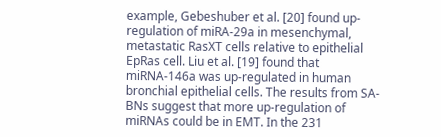example, Gebeshuber et al. [20] found up-regulation of miRA-29a in mesenchymal, metastatic RasXT cells relative to epithelial EpRas cell. Liu et al. [19] found that miRNA-146a was up-regulated in human bronchial epithelial cells. The results from SA-BNs suggest that more up-regulation of miRNAs could be in EMT. In the 231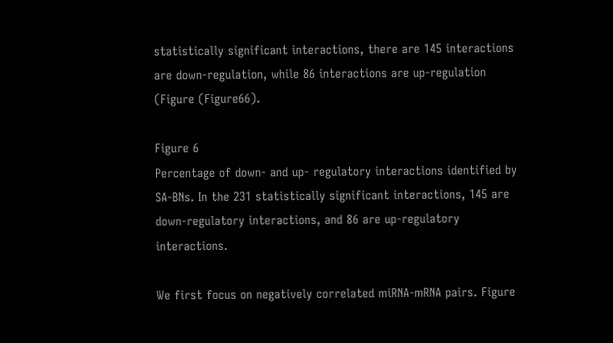statistically significant interactions, there are 145 interactions are down-regulation, while 86 interactions are up-regulation (Figure (Figure66).

Figure 6
Percentage of down- and up- regulatory interactions identified by SA-BNs. In the 231 statistically significant interactions, 145 are down-regulatory interactions, and 86 are up-regulatory interactions.

We first focus on negatively correlated miRNA-mRNA pairs. Figure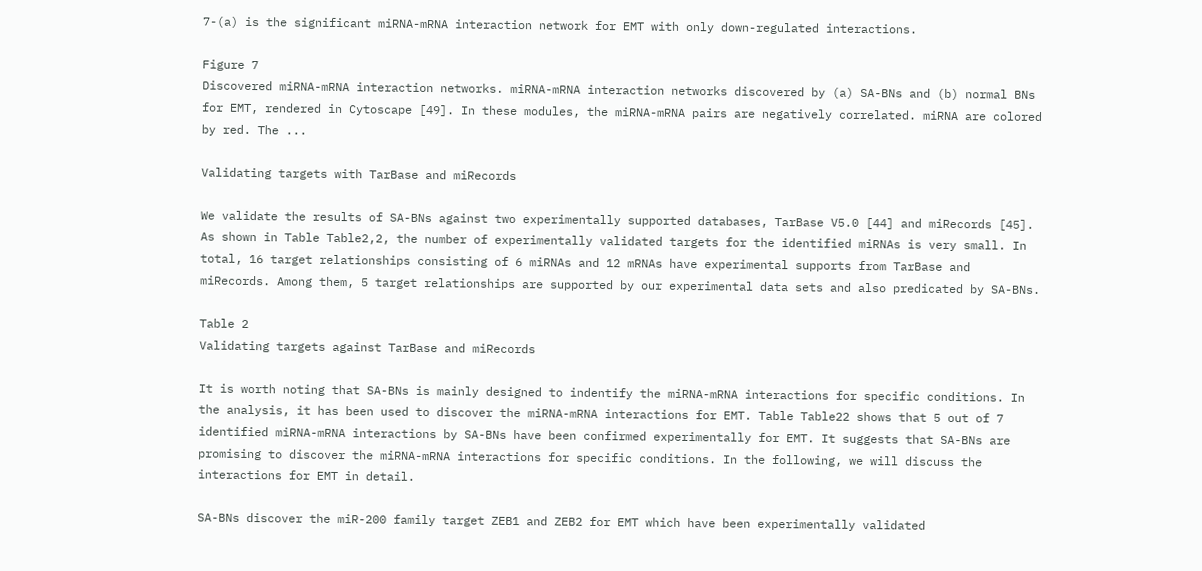7-(a) is the significant miRNA-mRNA interaction network for EMT with only down-regulated interactions.

Figure 7
Discovered miRNA-mRNA interaction networks. miRNA-mRNA interaction networks discovered by (a) SA-BNs and (b) normal BNs for EMT, rendered in Cytoscape [49]. In these modules, the miRNA-mRNA pairs are negatively correlated. miRNA are colored by red. The ...

Validating targets with TarBase and miRecords

We validate the results of SA-BNs against two experimentally supported databases, TarBase V5.0 [44] and miRecords [45]. As shown in Table Table2,2, the number of experimentally validated targets for the identified miRNAs is very small. In total, 16 target relationships consisting of 6 miRNAs and 12 mRNAs have experimental supports from TarBase and miRecords. Among them, 5 target relationships are supported by our experimental data sets and also predicated by SA-BNs.

Table 2
Validating targets against TarBase and miRecords

It is worth noting that SA-BNs is mainly designed to indentify the miRNA-mRNA interactions for specific conditions. In the analysis, it has been used to discover the miRNA-mRNA interactions for EMT. Table Table22 shows that 5 out of 7 identified miRNA-mRNA interactions by SA-BNs have been confirmed experimentally for EMT. It suggests that SA-BNs are promising to discover the miRNA-mRNA interactions for specific conditions. In the following, we will discuss the interactions for EMT in detail.

SA-BNs discover the miR-200 family target ZEB1 and ZEB2 for EMT which have been experimentally validated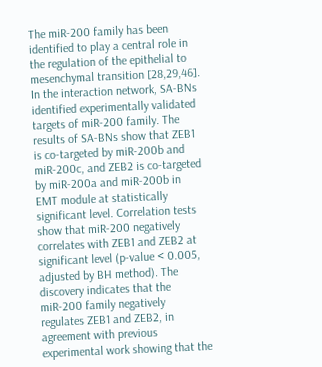The miR-200 family has been identified to play a central role in the regulation of the epithelial to mesenchymal transition [28,29,46]. In the interaction network, SA-BNs identified experimentally validated targets of miR-200 family. The results of SA-BNs show that ZEB1 is co-targeted by miR-200b and miR-200c, and ZEB2 is co-targeted by miR-200a and miR-200b in EMT module at statistically significant level. Correlation tests show that miR-200 negatively correlates with ZEB1 and ZEB2 at significant level (p-value < 0.005, adjusted by BH method). The discovery indicates that the miR-200 family negatively regulates ZEB1 and ZEB2, in agreement with previous experimental work showing that the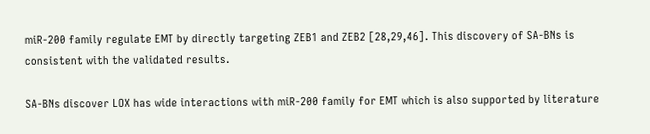miR-200 family regulate EMT by directly targeting ZEB1 and ZEB2 [28,29,46]. This discovery of SA-BNs is consistent with the validated results.

SA-BNs discover LOX has wide interactions with miR-200 family for EMT which is also supported by literature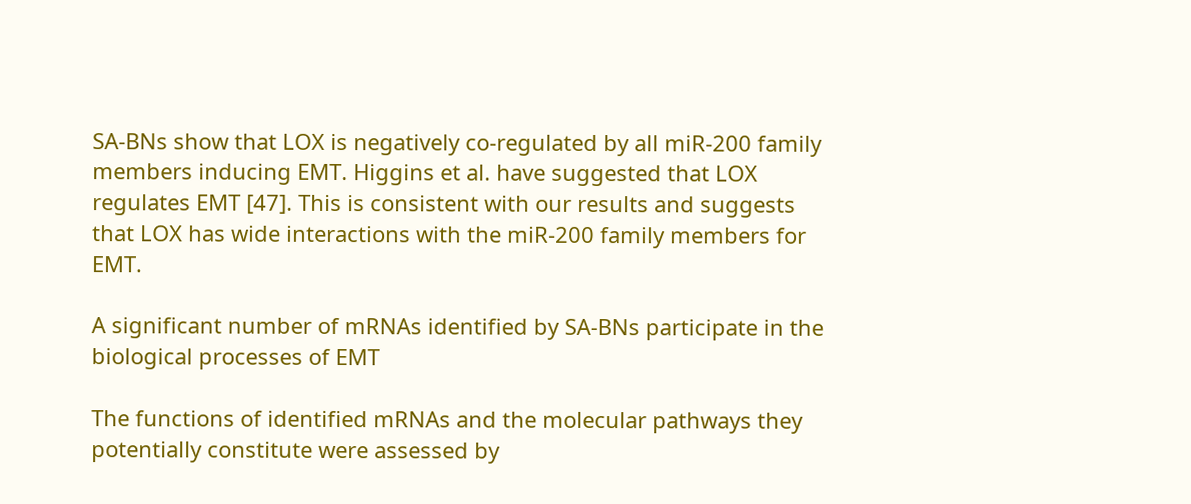SA-BNs show that LOX is negatively co-regulated by all miR-200 family members inducing EMT. Higgins et al. have suggested that LOX regulates EMT [47]. This is consistent with our results and suggests that LOX has wide interactions with the miR-200 family members for EMT.

A significant number of mRNAs identified by SA-BNs participate in the biological processes of EMT

The functions of identified mRNAs and the molecular pathways they potentially constitute were assessed by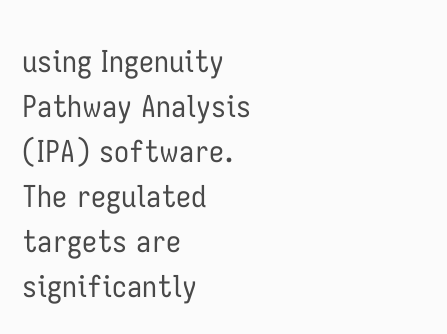using Ingenuity Pathway Analysis (IPA) software. The regulated targets are significantly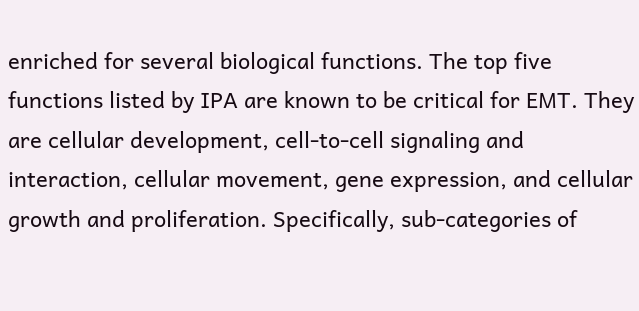enriched for several biological functions. The top five functions listed by IPA are known to be critical for EMT. They are cellular development, cell-to-cell signaling and interaction, cellular movement, gene expression, and cellular growth and proliferation. Specifically, sub-categories of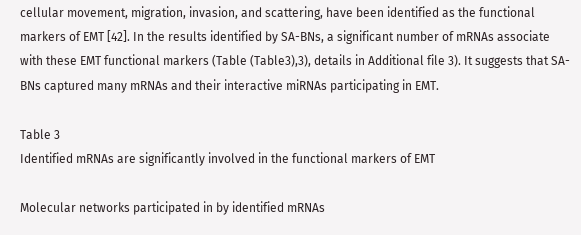cellular movement, migration, invasion, and scattering, have been identified as the functional markers of EMT [42]. In the results identified by SA-BNs, a significant number of mRNAs associate with these EMT functional markers (Table (Table3),3), details in Additional file 3). It suggests that SA-BNs captured many mRNAs and their interactive miRNAs participating in EMT.

Table 3
Identified mRNAs are significantly involved in the functional markers of EMT

Molecular networks participated in by identified mRNAs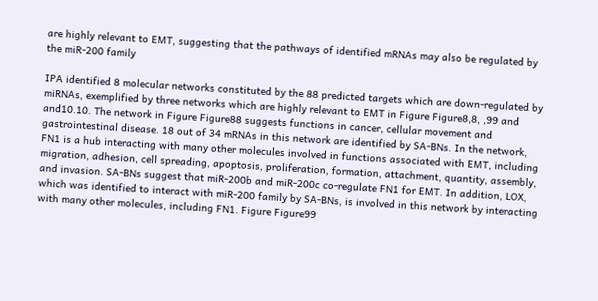are highly relevant to EMT, suggesting that the pathways of identified mRNAs may also be regulated by the miR-200 family

IPA identified 8 molecular networks constituted by the 88 predicted targets which are down-regulated by miRNAs, exemplified by three networks which are highly relevant to EMT in Figure Figure8,8, ,99 and and10.10. The network in Figure Figure88 suggests functions in cancer, cellular movement and gastrointestinal disease. 18 out of 34 mRNAs in this network are identified by SA-BNs. In the network, FN1 is a hub interacting with many other molecules involved in functions associated with EMT, including migration, adhesion, cell spreading, apoptosis, proliferation, formation, attachment, quantity, assembly, and invasion. SA-BNs suggest that miR-200b and miR-200c co-regulate FN1 for EMT. In addition, LOX, which was identified to interact with miR-200 family by SA-BNs, is involved in this network by interacting with many other molecules, including FN1. Figure Figure99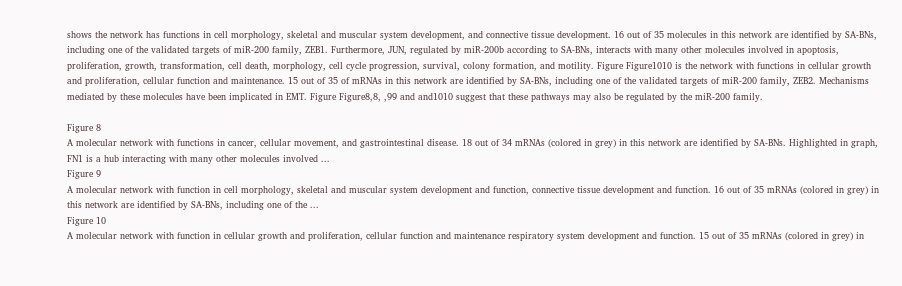shows the network has functions in cell morphology, skeletal and muscular system development, and connective tissue development. 16 out of 35 molecules in this network are identified by SA-BNs, including one of the validated targets of miR-200 family, ZEB1. Furthermore, JUN, regulated by miR-200b according to SA-BNs, interacts with many other molecules involved in apoptosis, proliferation, growth, transformation, cell death, morphology, cell cycle progression, survival, colony formation, and motility. Figure Figure1010 is the network with functions in cellular growth and proliferation, cellular function and maintenance. 15 out of 35 of mRNAs in this network are identified by SA-BNs, including one of the validated targets of miR-200 family, ZEB2. Mechanisms mediated by these molecules have been implicated in EMT. Figure Figure8,8, ,99 and and1010 suggest that these pathways may also be regulated by the miR-200 family.

Figure 8
A molecular network with functions in cancer, cellular movement, and gastrointestinal disease. 18 out of 34 mRNAs (colored in grey) in this network are identified by SA-BNs. Highlighted in graph, FN1 is a hub interacting with many other molecules involved ...
Figure 9
A molecular network with function in cell morphology, skeletal and muscular system development and function, connective tissue development and function. 16 out of 35 mRNAs (colored in grey) in this network are identified by SA-BNs, including one of the ...
Figure 10
A molecular network with function in cellular growth and proliferation, cellular function and maintenance respiratory system development and function. 15 out of 35 mRNAs (colored in grey) in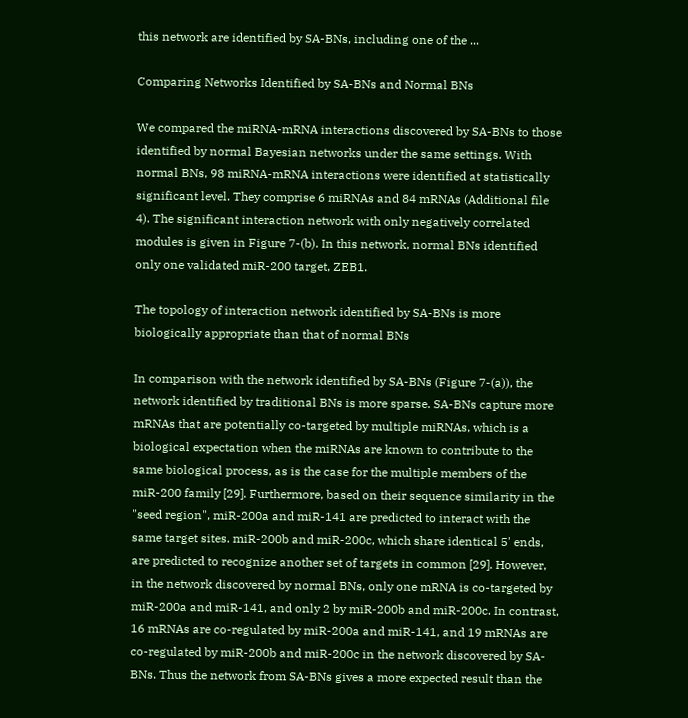this network are identified by SA-BNs, including one of the ...

Comparing Networks Identified by SA-BNs and Normal BNs

We compared the miRNA-mRNA interactions discovered by SA-BNs to those identified by normal Bayesian networks under the same settings. With normal BNs, 98 miRNA-mRNA interactions were identified at statistically significant level. They comprise 6 miRNAs and 84 mRNAs (Additional file 4). The significant interaction network with only negatively correlated modules is given in Figure 7-(b). In this network, normal BNs identified only one validated miR-200 target, ZEB1.

The topology of interaction network identified by SA-BNs is more biologically appropriate than that of normal BNs

In comparison with the network identified by SA-BNs (Figure 7-(a)), the network identified by traditional BNs is more sparse. SA-BNs capture more mRNAs that are potentially co-targeted by multiple miRNAs, which is a biological expectation when the miRNAs are known to contribute to the same biological process, as is the case for the multiple members of the miR-200 family [29]. Furthermore, based on their sequence similarity in the "seed region", miR-200a and miR-141 are predicted to interact with the same target sites. miR-200b and miR-200c, which share identical 5' ends, are predicted to recognize another set of targets in common [29]. However, in the network discovered by normal BNs, only one mRNA is co-targeted by miR-200a and miR-141, and only 2 by miR-200b and miR-200c. In contrast, 16 mRNAs are co-regulated by miR-200a and miR-141, and 19 mRNAs are co-regulated by miR-200b and miR-200c in the network discovered by SA-BNs. Thus the network from SA-BNs gives a more expected result than the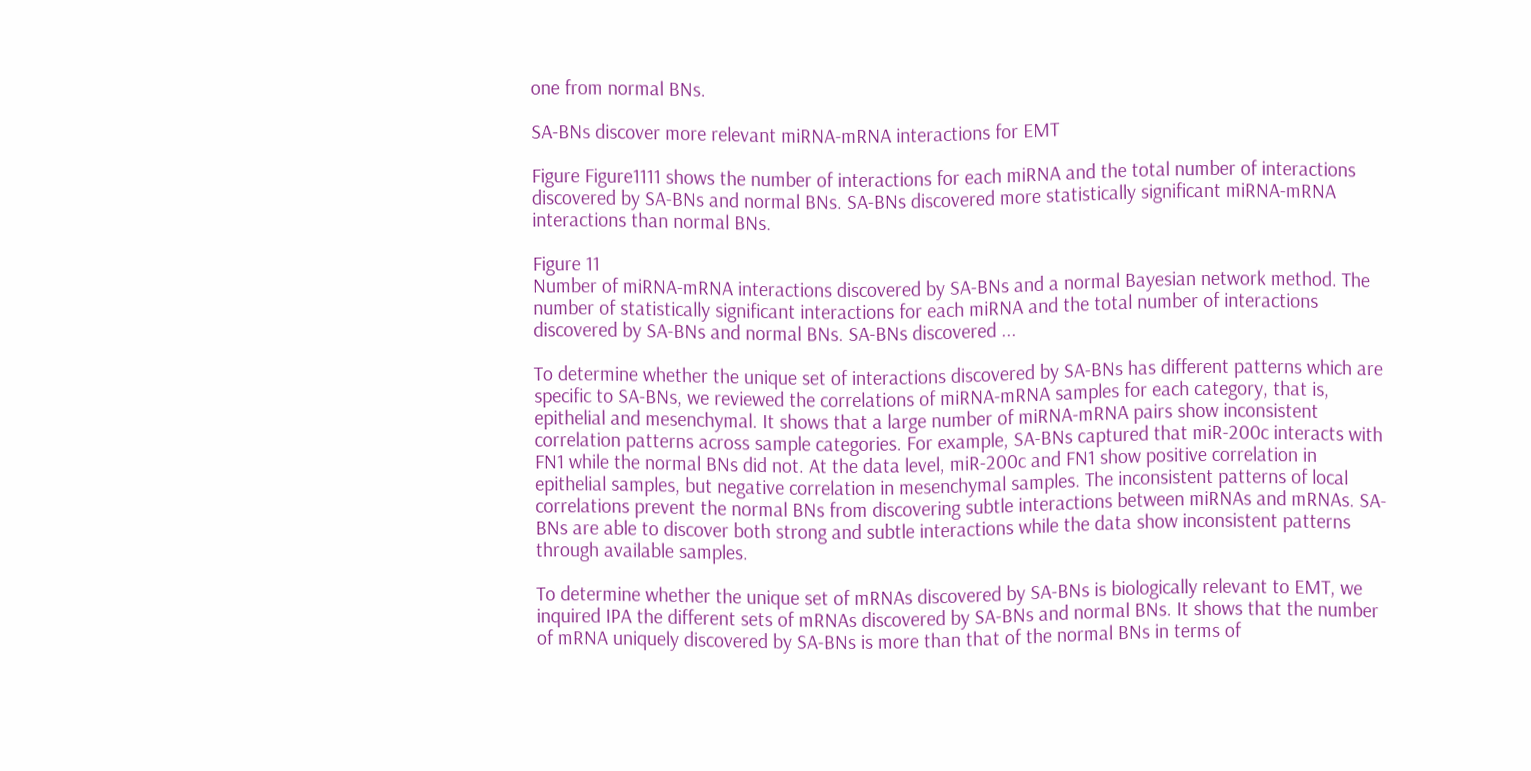one from normal BNs.

SA-BNs discover more relevant miRNA-mRNA interactions for EMT

Figure Figure1111 shows the number of interactions for each miRNA and the total number of interactions discovered by SA-BNs and normal BNs. SA-BNs discovered more statistically significant miRNA-mRNA interactions than normal BNs.

Figure 11
Number of miRNA-mRNA interactions discovered by SA-BNs and a normal Bayesian network method. The number of statistically significant interactions for each miRNA and the total number of interactions discovered by SA-BNs and normal BNs. SA-BNs discovered ...

To determine whether the unique set of interactions discovered by SA-BNs has different patterns which are specific to SA-BNs, we reviewed the correlations of miRNA-mRNA samples for each category, that is, epithelial and mesenchymal. It shows that a large number of miRNA-mRNA pairs show inconsistent correlation patterns across sample categories. For example, SA-BNs captured that miR-200c interacts with FN1 while the normal BNs did not. At the data level, miR-200c and FN1 show positive correlation in epithelial samples, but negative correlation in mesenchymal samples. The inconsistent patterns of local correlations prevent the normal BNs from discovering subtle interactions between miRNAs and mRNAs. SA-BNs are able to discover both strong and subtle interactions while the data show inconsistent patterns through available samples.

To determine whether the unique set of mRNAs discovered by SA-BNs is biologically relevant to EMT, we inquired IPA the different sets of mRNAs discovered by SA-BNs and normal BNs. It shows that the number of mRNA uniquely discovered by SA-BNs is more than that of the normal BNs in terms of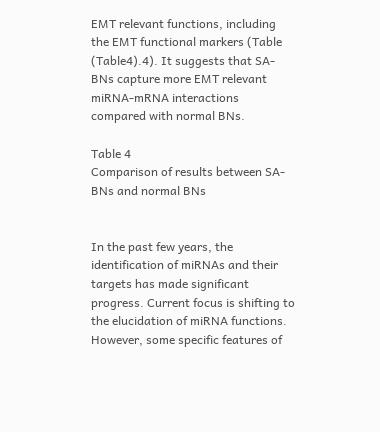EMT relevant functions, including the EMT functional markers (Table (Table4).4). It suggests that SA-BNs capture more EMT relevant miRNA-mRNA interactions compared with normal BNs.

Table 4
Comparison of results between SA-BNs and normal BNs


In the past few years, the identification of miRNAs and their targets has made significant progress. Current focus is shifting to the elucidation of miRNA functions. However, some specific features of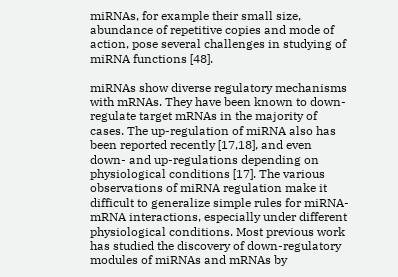miRNAs, for example their small size, abundance of repetitive copies and mode of action, pose several challenges in studying of miRNA functions [48].

miRNAs show diverse regulatory mechanisms with mRNAs. They have been known to down-regulate target mRNAs in the majority of cases. The up-regulation of miRNA also has been reported recently [17,18], and even down- and up-regulations depending on physiological conditions [17]. The various observations of miRNA regulation make it difficult to generalize simple rules for miRNA-mRNA interactions, especially under different physiological conditions. Most previous work has studied the discovery of down-regulatory modules of miRNAs and mRNAs by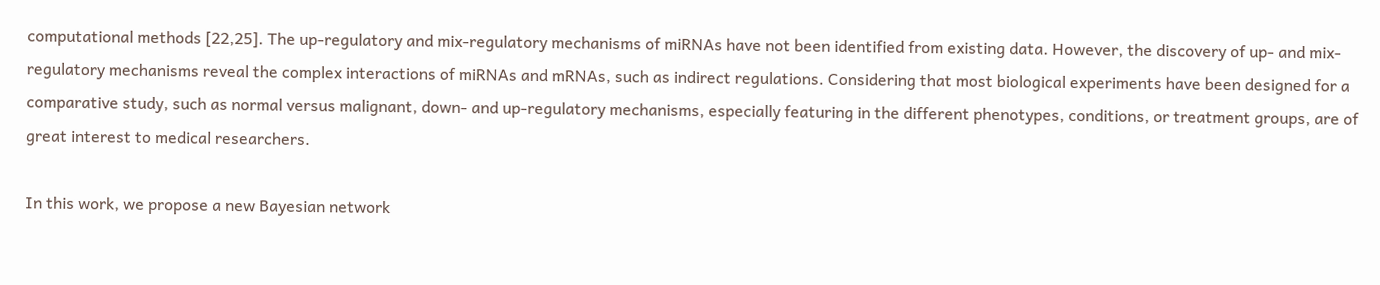computational methods [22,25]. The up-regulatory and mix-regulatory mechanisms of miRNAs have not been identified from existing data. However, the discovery of up- and mix-regulatory mechanisms reveal the complex interactions of miRNAs and mRNAs, such as indirect regulations. Considering that most biological experiments have been designed for a comparative study, such as normal versus malignant, down- and up-regulatory mechanisms, especially featuring in the different phenotypes, conditions, or treatment groups, are of great interest to medical researchers.

In this work, we propose a new Bayesian network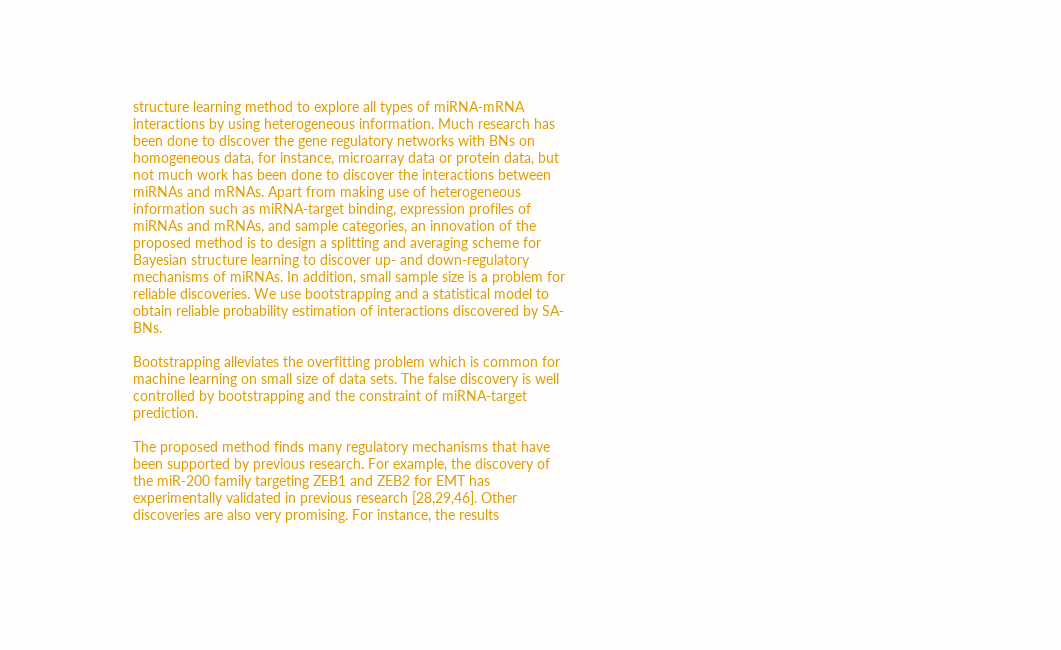structure learning method to explore all types of miRNA-mRNA interactions by using heterogeneous information. Much research has been done to discover the gene regulatory networks with BNs on homogeneous data, for instance, microarray data or protein data, but not much work has been done to discover the interactions between miRNAs and mRNAs. Apart from making use of heterogeneous information such as miRNA-target binding, expression profiles of miRNAs and mRNAs, and sample categories, an innovation of the proposed method is to design a splitting and averaging scheme for Bayesian structure learning to discover up- and down-regulatory mechanisms of miRNAs. In addition, small sample size is a problem for reliable discoveries. We use bootstrapping and a statistical model to obtain reliable probability estimation of interactions discovered by SA-BNs.

Bootstrapping alleviates the overfitting problem which is common for machine learning on small size of data sets. The false discovery is well controlled by bootstrapping and the constraint of miRNA-target prediction.

The proposed method finds many regulatory mechanisms that have been supported by previous research. For example, the discovery of the miR-200 family targeting ZEB1 and ZEB2 for EMT has experimentally validated in previous research [28,29,46]. Other discoveries are also very promising. For instance, the results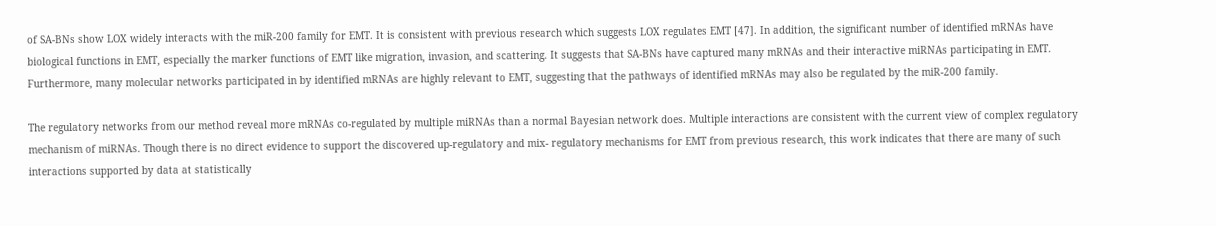of SA-BNs show LOX widely interacts with the miR-200 family for EMT. It is consistent with previous research which suggests LOX regulates EMT [47]. In addition, the significant number of identified mRNAs have biological functions in EMT, especially the marker functions of EMT like migration, invasion, and scattering. It suggests that SA-BNs have captured many mRNAs and their interactive miRNAs participating in EMT. Furthermore, many molecular networks participated in by identified mRNAs are highly relevant to EMT, suggesting that the pathways of identified mRNAs may also be regulated by the miR-200 family.

The regulatory networks from our method reveal more mRNAs co-regulated by multiple miRNAs than a normal Bayesian network does. Multiple interactions are consistent with the current view of complex regulatory mechanism of miRNAs. Though there is no direct evidence to support the discovered up-regulatory and mix- regulatory mechanisms for EMT from previous research, this work indicates that there are many of such interactions supported by data at statistically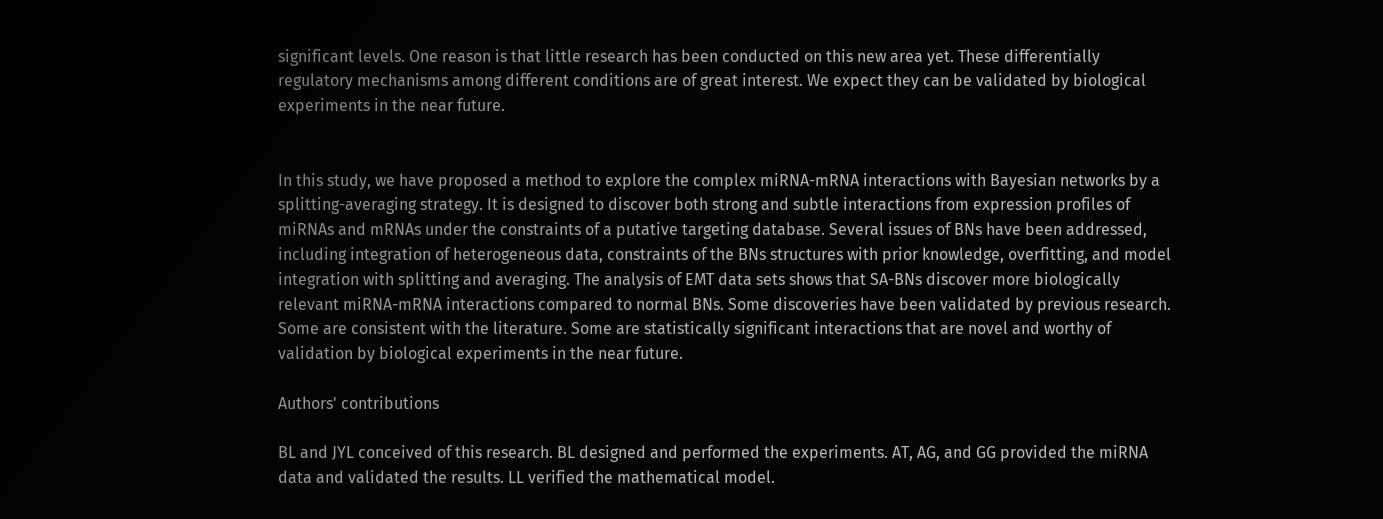significant levels. One reason is that little research has been conducted on this new area yet. These differentially regulatory mechanisms among different conditions are of great interest. We expect they can be validated by biological experiments in the near future.


In this study, we have proposed a method to explore the complex miRNA-mRNA interactions with Bayesian networks by a splitting-averaging strategy. It is designed to discover both strong and subtle interactions from expression profiles of miRNAs and mRNAs under the constraints of a putative targeting database. Several issues of BNs have been addressed, including integration of heterogeneous data, constraints of the BNs structures with prior knowledge, overfitting, and model integration with splitting and averaging. The analysis of EMT data sets shows that SA-BNs discover more biologically relevant miRNA-mRNA interactions compared to normal BNs. Some discoveries have been validated by previous research. Some are consistent with the literature. Some are statistically significant interactions that are novel and worthy of validation by biological experiments in the near future.

Authors' contributions

BL and JYL conceived of this research. BL designed and performed the experiments. AT, AG, and GG provided the miRNA data and validated the results. LL verified the mathematical model.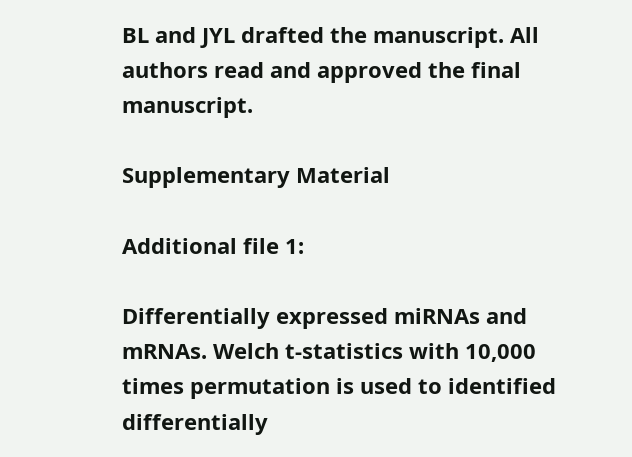BL and JYL drafted the manuscript. All authors read and approved the final manuscript.

Supplementary Material

Additional file 1:

Differentially expressed miRNAs and mRNAs. Welch t-statistics with 10,000 times permutation is used to identified differentially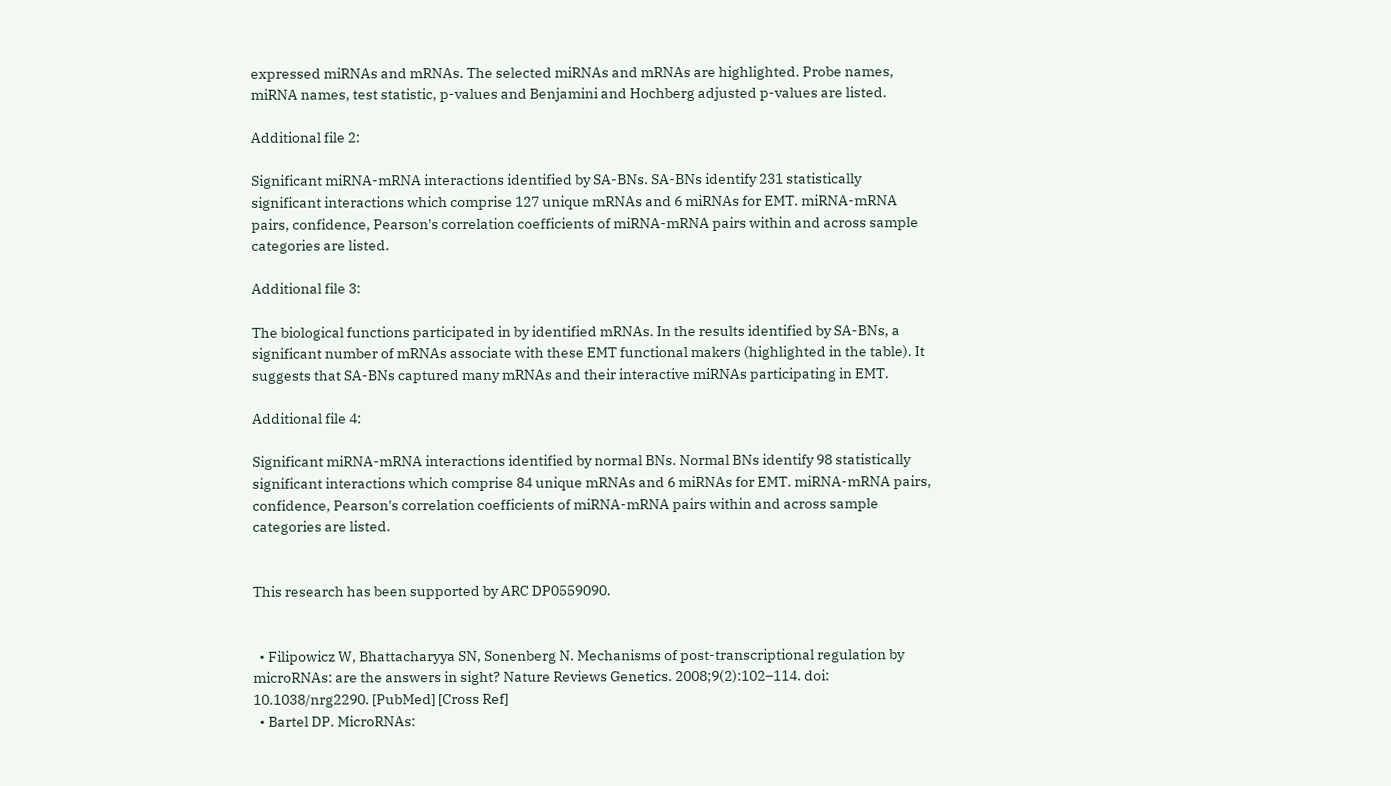expressed miRNAs and mRNAs. The selected miRNAs and mRNAs are highlighted. Probe names, miRNA names, test statistic, p-values and Benjamini and Hochberg adjusted p-values are listed.

Additional file 2:

Significant miRNA-mRNA interactions identified by SA-BNs. SA-BNs identify 231 statistically significant interactions which comprise 127 unique mRNAs and 6 miRNAs for EMT. miRNA-mRNA pairs, confidence, Pearson's correlation coefficients of miRNA-mRNA pairs within and across sample categories are listed.

Additional file 3:

The biological functions participated in by identified mRNAs. In the results identified by SA-BNs, a significant number of mRNAs associate with these EMT functional makers (highlighted in the table). It suggests that SA-BNs captured many mRNAs and their interactive miRNAs participating in EMT.

Additional file 4:

Significant miRNA-mRNA interactions identified by normal BNs. Normal BNs identify 98 statistically significant interactions which comprise 84 unique mRNAs and 6 miRNAs for EMT. miRNA-mRNA pairs, confidence, Pearson's correlation coefficients of miRNA-mRNA pairs within and across sample categories are listed.


This research has been supported by ARC DP0559090.


  • Filipowicz W, Bhattacharyya SN, Sonenberg N. Mechanisms of post-transcriptional regulation by microRNAs: are the answers in sight? Nature Reviews Genetics. 2008;9(2):102–114. doi: 10.1038/nrg2290. [PubMed] [Cross Ref]
  • Bartel DP. MicroRNAs: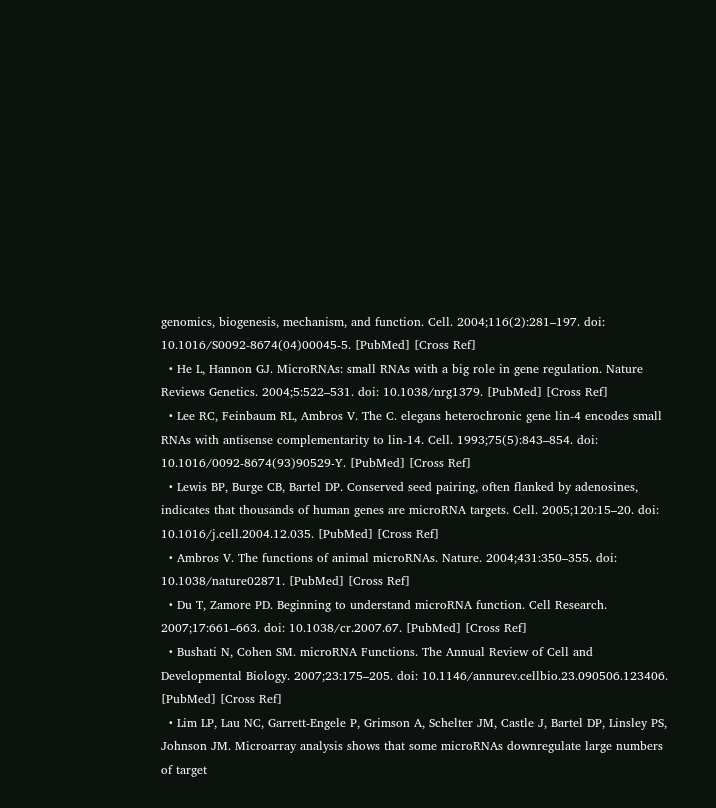genomics, biogenesis, mechanism, and function. Cell. 2004;116(2):281–197. doi: 10.1016/S0092-8674(04)00045-5. [PubMed] [Cross Ref]
  • He L, Hannon GJ. MicroRNAs: small RNAs with a big role in gene regulation. Nature Reviews Genetics. 2004;5:522–531. doi: 10.1038/nrg1379. [PubMed] [Cross Ref]
  • Lee RC, Feinbaum RL, Ambros V. The C. elegans heterochronic gene lin-4 encodes small RNAs with antisense complementarity to lin-14. Cell. 1993;75(5):843–854. doi: 10.1016/0092-8674(93)90529-Y. [PubMed] [Cross Ref]
  • Lewis BP, Burge CB, Bartel DP. Conserved seed pairing, often flanked by adenosines, indicates that thousands of human genes are microRNA targets. Cell. 2005;120:15–20. doi: 10.1016/j.cell.2004.12.035. [PubMed] [Cross Ref]
  • Ambros V. The functions of animal microRNAs. Nature. 2004;431:350–355. doi: 10.1038/nature02871. [PubMed] [Cross Ref]
  • Du T, Zamore PD. Beginning to understand microRNA function. Cell Research. 2007;17:661–663. doi: 10.1038/cr.2007.67. [PubMed] [Cross Ref]
  • Bushati N, Cohen SM. microRNA Functions. The Annual Review of Cell and Developmental Biology. 2007;23:175–205. doi: 10.1146/annurev.cellbio.23.090506.123406. [PubMed] [Cross Ref]
  • Lim LP, Lau NC, Garrett-Engele P, Grimson A, Schelter JM, Castle J, Bartel DP, Linsley PS, Johnson JM. Microarray analysis shows that some microRNAs downregulate large numbers of target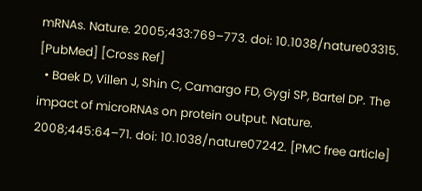mRNAs. Nature. 2005;433:769–773. doi: 10.1038/nature03315. [PubMed] [Cross Ref]
  • Baek D, Villen J, Shin C, Camargo FD, Gygi SP, Bartel DP. The impact of microRNAs on protein output. Nature. 2008;445:64–71. doi: 10.1038/nature07242. [PMC free article]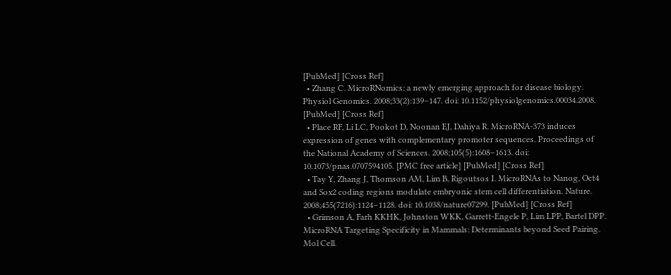[PubMed] [Cross Ref]
  • Zhang C. MicroRNomics: a newly emerging approach for disease biology. Physiol Genomics. 2008;33(2):139–147. doi: 10.1152/physiolgenomics.00034.2008. [PubMed] [Cross Ref]
  • Place RF, Li LC, Pookot D, Noonan EJ, Dahiya R. MicroRNA-373 induces expression of genes with complementary promoter sequences. Proceedings of the National Academy of Sciences. 2008;105(5):1608–1613. doi: 10.1073/pnas.0707594105. [PMC free article] [PubMed] [Cross Ref]
  • Tay Y, Zhang J, Thomson AM, Lim B, Rigoutsos I. MicroRNAs to Nanog, Oct4 and Sox2 coding regions modulate embryonic stem cell differentiation. Nature. 2008;455(7216):1124–1128. doi: 10.1038/nature07299. [PubMed] [Cross Ref]
  • Grimson A, Farh KKHK, Johnston WKK, Garrett-Engele P, Lim LPP, Bartel DPP. MicroRNA Targeting Specificity in Mammals: Determinants beyond Seed Pairing. Mol Cell.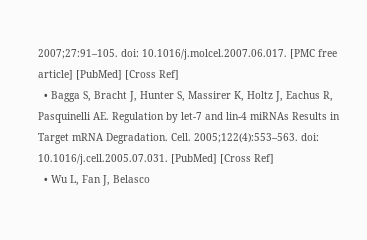2007;27:91–105. doi: 10.1016/j.molcel.2007.06.017. [PMC free article] [PubMed] [Cross Ref]
  • Bagga S, Bracht J, Hunter S, Massirer K, Holtz J, Eachus R, Pasquinelli AE. Regulation by let-7 and lin-4 miRNAs Results in Target mRNA Degradation. Cell. 2005;122(4):553–563. doi: 10.1016/j.cell.2005.07.031. [PubMed] [Cross Ref]
  • Wu L, Fan J, Belasco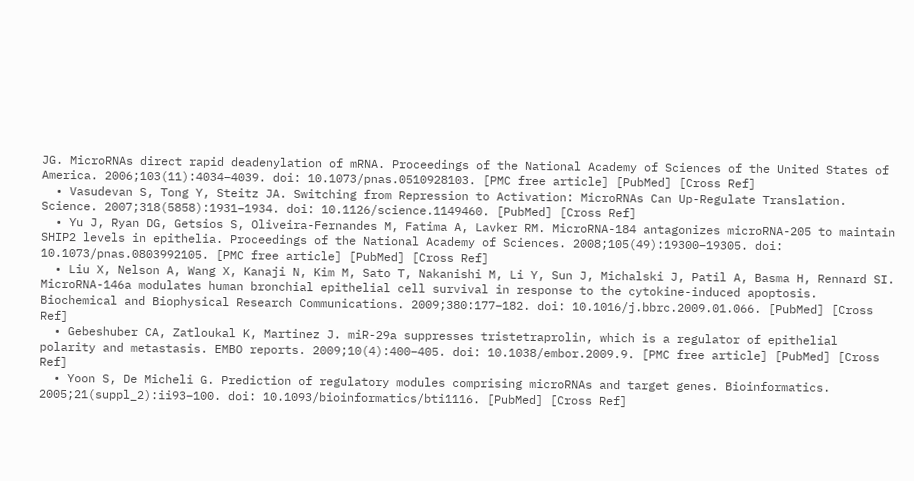JG. MicroRNAs direct rapid deadenylation of mRNA. Proceedings of the National Academy of Sciences of the United States of America. 2006;103(11):4034–4039. doi: 10.1073/pnas.0510928103. [PMC free article] [PubMed] [Cross Ref]
  • Vasudevan S, Tong Y, Steitz JA. Switching from Repression to Activation: MicroRNAs Can Up-Regulate Translation. Science. 2007;318(5858):1931–1934. doi: 10.1126/science.1149460. [PubMed] [Cross Ref]
  • Yu J, Ryan DG, Getsios S, Oliveira-Fernandes M, Fatima A, Lavker RM. MicroRNA-184 antagonizes microRNA-205 to maintain SHIP2 levels in epithelia. Proceedings of the National Academy of Sciences. 2008;105(49):19300–19305. doi: 10.1073/pnas.0803992105. [PMC free article] [PubMed] [Cross Ref]
  • Liu X, Nelson A, Wang X, Kanaji N, Kim M, Sato T, Nakanishi M, Li Y, Sun J, Michalski J, Patil A, Basma H, Rennard SI. MicroRNA-146a modulates human bronchial epithelial cell survival in response to the cytokine-induced apoptosis. Biochemical and Biophysical Research Communications. 2009;380:177–182. doi: 10.1016/j.bbrc.2009.01.066. [PubMed] [Cross Ref]
  • Gebeshuber CA, Zatloukal K, Martinez J. miR-29a suppresses tristetraprolin, which is a regulator of epithelial polarity and metastasis. EMBO reports. 2009;10(4):400–405. doi: 10.1038/embor.2009.9. [PMC free article] [PubMed] [Cross Ref]
  • Yoon S, De Micheli G. Prediction of regulatory modules comprising microRNAs and target genes. Bioinformatics. 2005;21(suppl_2):ii93–100. doi: 10.1093/bioinformatics/bti1116. [PubMed] [Cross Ref]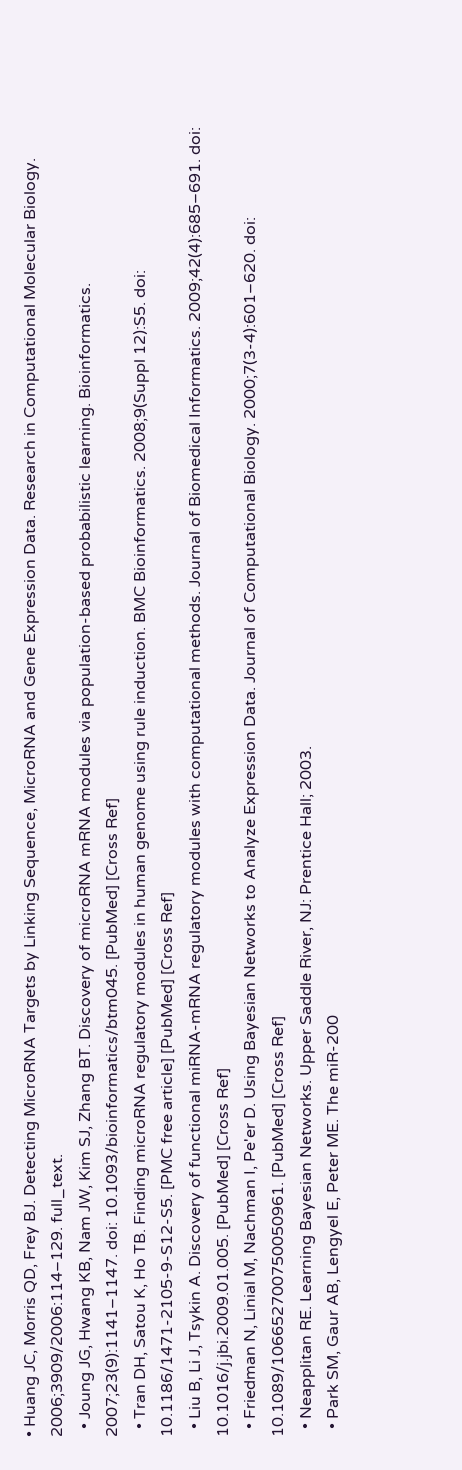• Huang JC, Morris QD, Frey BJ. Detecting MicroRNA Targets by Linking Sequence, MicroRNA and Gene Expression Data. Research in Computational Molecular Biology. 2006;3909/2006:114–129. full_text.
  • Joung JG, Hwang KB, Nam JW, Kim SJ, Zhang BT. Discovery of microRNA mRNA modules via population-based probabilistic learning. Bioinformatics. 2007;23(9):1141–1147. doi: 10.1093/bioinformatics/btm045. [PubMed] [Cross Ref]
  • Tran DH, Satou K, Ho TB. Finding microRNA regulatory modules in human genome using rule induction. BMC Bioinformatics. 2008;9(Suppl 12):S5. doi: 10.1186/1471-2105-9-S12-S5. [PMC free article] [PubMed] [Cross Ref]
  • Liu B, Li J, Tsykin A. Discovery of functional miRNA-mRNA regulatory modules with computational methods. Journal of Biomedical Informatics. 2009;42(4):685–691. doi: 10.1016/j.jbi.2009.01.005. [PubMed] [Cross Ref]
  • Friedman N, Linial M, Nachman I, Pe'er D. Using Bayesian Networks to Analyze Expression Data. Journal of Computational Biology. 2000;7(3-4):601–620. doi: 10.1089/106652700750050961. [PubMed] [Cross Ref]
  • Neapplitan RE. Learning Bayesian Networks. Upper Saddle River, NJ: Prentice Hall; 2003.
  • Park SM, Gaur AB, Lengyel E, Peter ME. The miR-200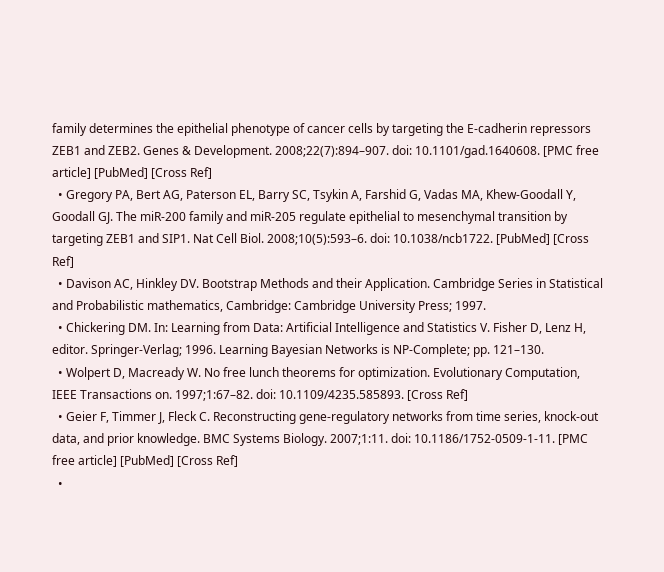family determines the epithelial phenotype of cancer cells by targeting the E-cadherin repressors ZEB1 and ZEB2. Genes & Development. 2008;22(7):894–907. doi: 10.1101/gad.1640608. [PMC free article] [PubMed] [Cross Ref]
  • Gregory PA, Bert AG, Paterson EL, Barry SC, Tsykin A, Farshid G, Vadas MA, Khew-Goodall Y, Goodall GJ. The miR-200 family and miR-205 regulate epithelial to mesenchymal transition by targeting ZEB1 and SIP1. Nat Cell Biol. 2008;10(5):593–6. doi: 10.1038/ncb1722. [PubMed] [Cross Ref]
  • Davison AC, Hinkley DV. Bootstrap Methods and their Application. Cambridge Series in Statistical and Probabilistic mathematics, Cambridge: Cambridge University Press; 1997.
  • Chickering DM. In: Learning from Data: Artificial Intelligence and Statistics V. Fisher D, Lenz H, editor. Springer-Verlag; 1996. Learning Bayesian Networks is NP-Complete; pp. 121–130.
  • Wolpert D, Macready W. No free lunch theorems for optimization. Evolutionary Computation, IEEE Transactions on. 1997;1:67–82. doi: 10.1109/4235.585893. [Cross Ref]
  • Geier F, Timmer J, Fleck C. Reconstructing gene-regulatory networks from time series, knock-out data, and prior knowledge. BMC Systems Biology. 2007;1:11. doi: 10.1186/1752-0509-1-11. [PMC free article] [PubMed] [Cross Ref]
  •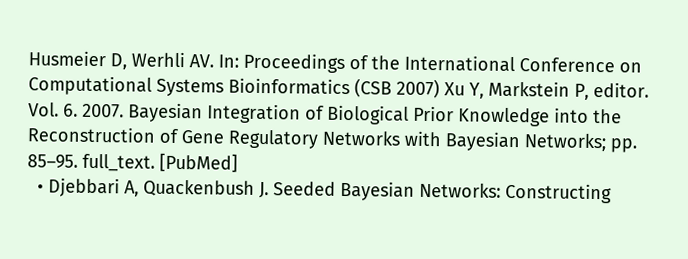Husmeier D, Werhli AV. In: Proceedings of the International Conference on Computational Systems Bioinformatics (CSB 2007) Xu Y, Markstein P, editor. Vol. 6. 2007. Bayesian Integration of Biological Prior Knowledge into the Reconstruction of Gene Regulatory Networks with Bayesian Networks; pp. 85–95. full_text. [PubMed]
  • Djebbari A, Quackenbush J. Seeded Bayesian Networks: Constructing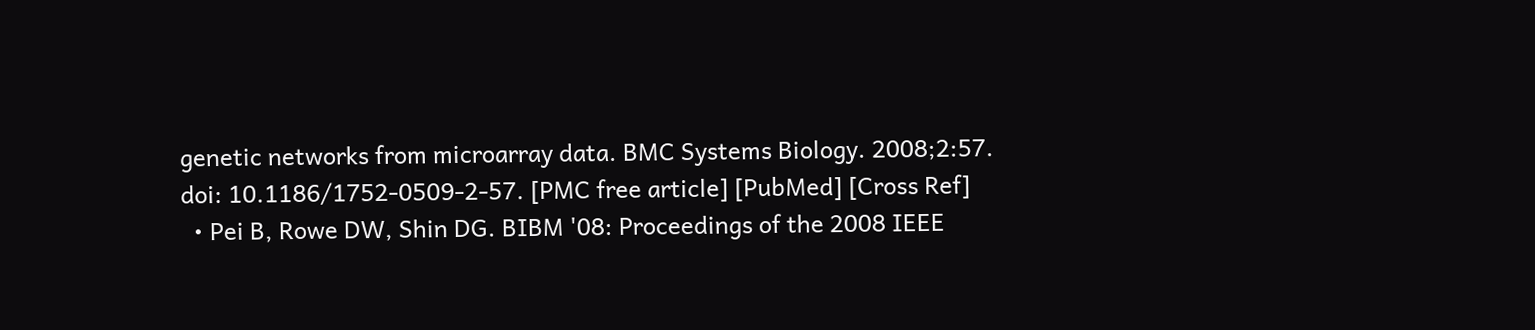genetic networks from microarray data. BMC Systems Biology. 2008;2:57. doi: 10.1186/1752-0509-2-57. [PMC free article] [PubMed] [Cross Ref]
  • Pei B, Rowe DW, Shin DG. BIBM '08: Proceedings of the 2008 IEEE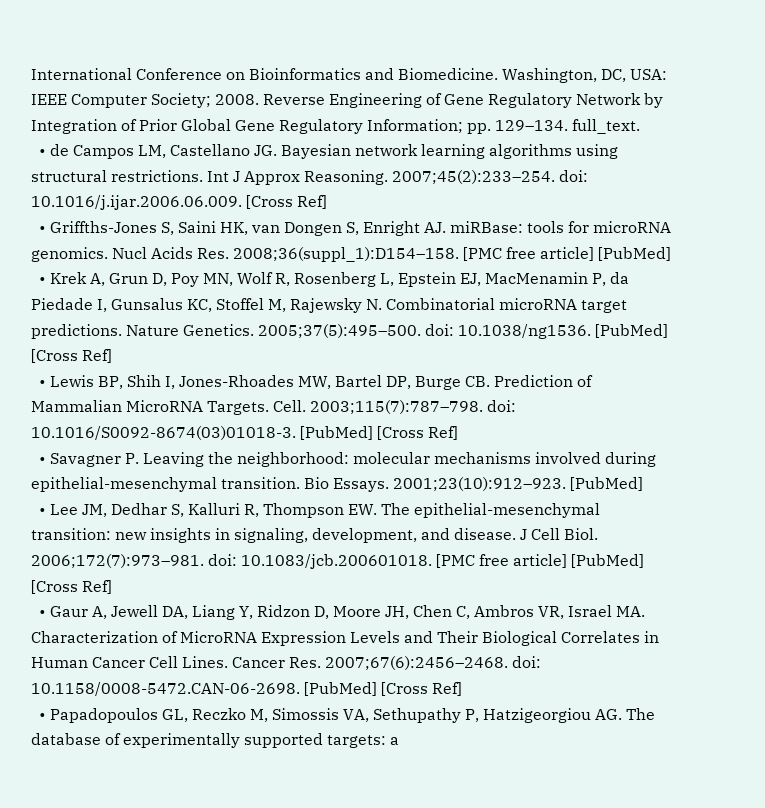International Conference on Bioinformatics and Biomedicine. Washington, DC, USA: IEEE Computer Society; 2008. Reverse Engineering of Gene Regulatory Network by Integration of Prior Global Gene Regulatory Information; pp. 129–134. full_text.
  • de Campos LM, Castellano JG. Bayesian network learning algorithms using structural restrictions. Int J Approx Reasoning. 2007;45(2):233–254. doi: 10.1016/j.ijar.2006.06.009. [Cross Ref]
  • Griffths-Jones S, Saini HK, van Dongen S, Enright AJ. miRBase: tools for microRNA genomics. Nucl Acids Res. 2008;36(suppl_1):D154–158. [PMC free article] [PubMed]
  • Krek A, Grun D, Poy MN, Wolf R, Rosenberg L, Epstein EJ, MacMenamin P, da Piedade I, Gunsalus KC, Stoffel M, Rajewsky N. Combinatorial microRNA target predictions. Nature Genetics. 2005;37(5):495–500. doi: 10.1038/ng1536. [PubMed] [Cross Ref]
  • Lewis BP, Shih I, Jones-Rhoades MW, Bartel DP, Burge CB. Prediction of Mammalian MicroRNA Targets. Cell. 2003;115(7):787–798. doi: 10.1016/S0092-8674(03)01018-3. [PubMed] [Cross Ref]
  • Savagner P. Leaving the neighborhood: molecular mechanisms involved during epithelial-mesenchymal transition. Bio Essays. 2001;23(10):912–923. [PubMed]
  • Lee JM, Dedhar S, Kalluri R, Thompson EW. The epithelial-mesenchymal transition: new insights in signaling, development, and disease. J Cell Biol. 2006;172(7):973–981. doi: 10.1083/jcb.200601018. [PMC free article] [PubMed] [Cross Ref]
  • Gaur A, Jewell DA, Liang Y, Ridzon D, Moore JH, Chen C, Ambros VR, Israel MA. Characterization of MicroRNA Expression Levels and Their Biological Correlates in Human Cancer Cell Lines. Cancer Res. 2007;67(6):2456–2468. doi: 10.1158/0008-5472.CAN-06-2698. [PubMed] [Cross Ref]
  • Papadopoulos GL, Reczko M, Simossis VA, Sethupathy P, Hatzigeorgiou AG. The database of experimentally supported targets: a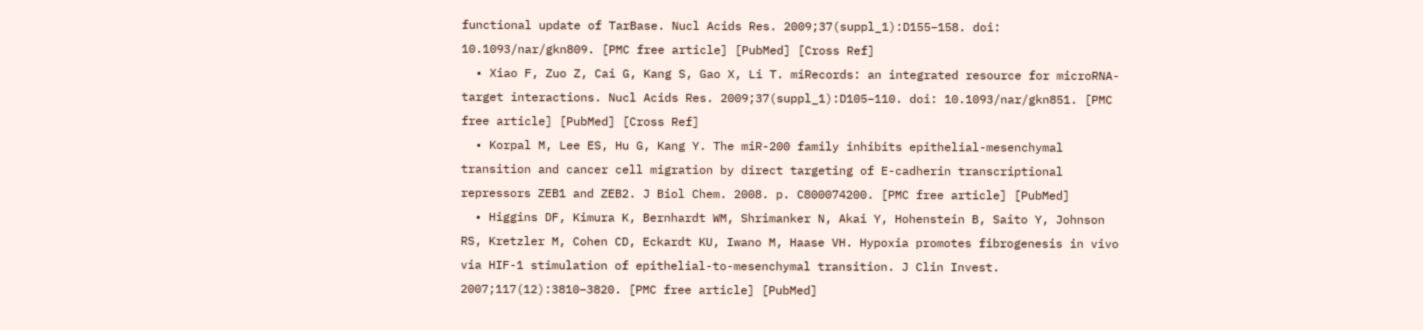functional update of TarBase. Nucl Acids Res. 2009;37(suppl_1):D155–158. doi: 10.1093/nar/gkn809. [PMC free article] [PubMed] [Cross Ref]
  • Xiao F, Zuo Z, Cai G, Kang S, Gao X, Li T. miRecords: an integrated resource for microRNA-target interactions. Nucl Acids Res. 2009;37(suppl_1):D105–110. doi: 10.1093/nar/gkn851. [PMC free article] [PubMed] [Cross Ref]
  • Korpal M, Lee ES, Hu G, Kang Y. The miR-200 family inhibits epithelial-mesenchymal transition and cancer cell migration by direct targeting of E-cadherin transcriptional repressors ZEB1 and ZEB2. J Biol Chem. 2008. p. C800074200. [PMC free article] [PubMed]
  • Higgins DF, Kimura K, Bernhardt WM, Shrimanker N, Akai Y, Hohenstein B, Saito Y, Johnson RS, Kretzler M, Cohen CD, Eckardt KU, Iwano M, Haase VH. Hypoxia promotes fibrogenesis in vivo via HIF-1 stimulation of epithelial-to-mesenchymal transition. J Clin Invest. 2007;117(12):3810–3820. [PMC free article] [PubMed]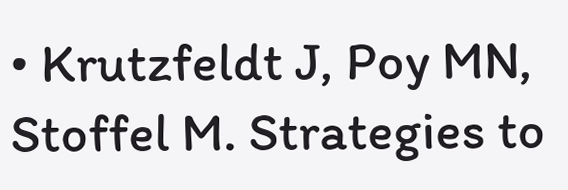• Krutzfeldt J, Poy MN, Stoffel M. Strategies to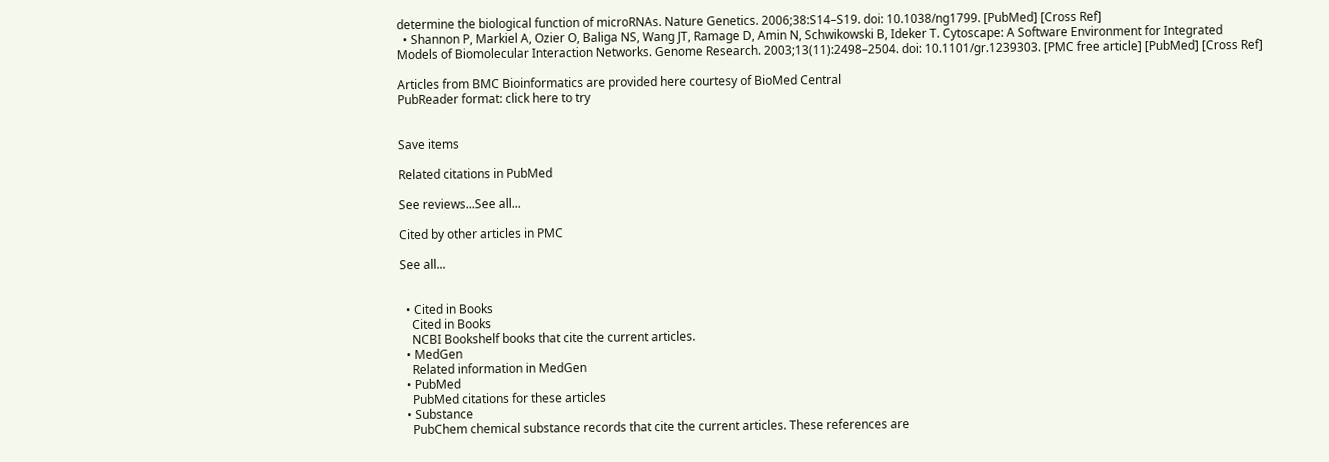determine the biological function of microRNAs. Nature Genetics. 2006;38:S14–S19. doi: 10.1038/ng1799. [PubMed] [Cross Ref]
  • Shannon P, Markiel A, Ozier O, Baliga NS, Wang JT, Ramage D, Amin N, Schwikowski B, Ideker T. Cytoscape: A Software Environment for Integrated Models of Biomolecular Interaction Networks. Genome Research. 2003;13(11):2498–2504. doi: 10.1101/gr.1239303. [PMC free article] [PubMed] [Cross Ref]

Articles from BMC Bioinformatics are provided here courtesy of BioMed Central
PubReader format: click here to try


Save items

Related citations in PubMed

See reviews...See all...

Cited by other articles in PMC

See all...


  • Cited in Books
    Cited in Books
    NCBI Bookshelf books that cite the current articles.
  • MedGen
    Related information in MedGen
  • PubMed
    PubMed citations for these articles
  • Substance
    PubChem chemical substance records that cite the current articles. These references are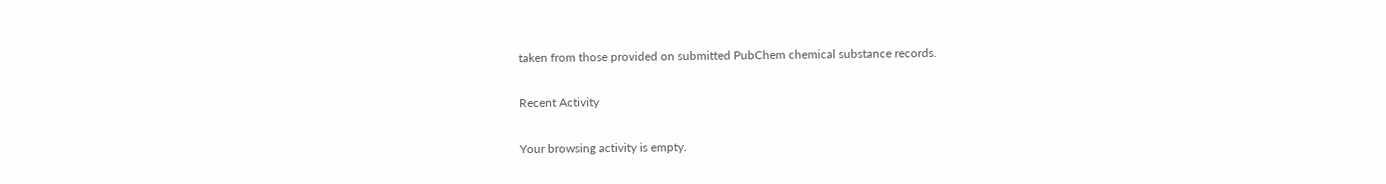taken from those provided on submitted PubChem chemical substance records.

Recent Activity

Your browsing activity is empty.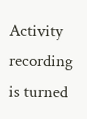Activity recording is turned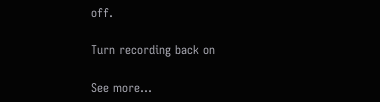off.

Turn recording back on

See more...